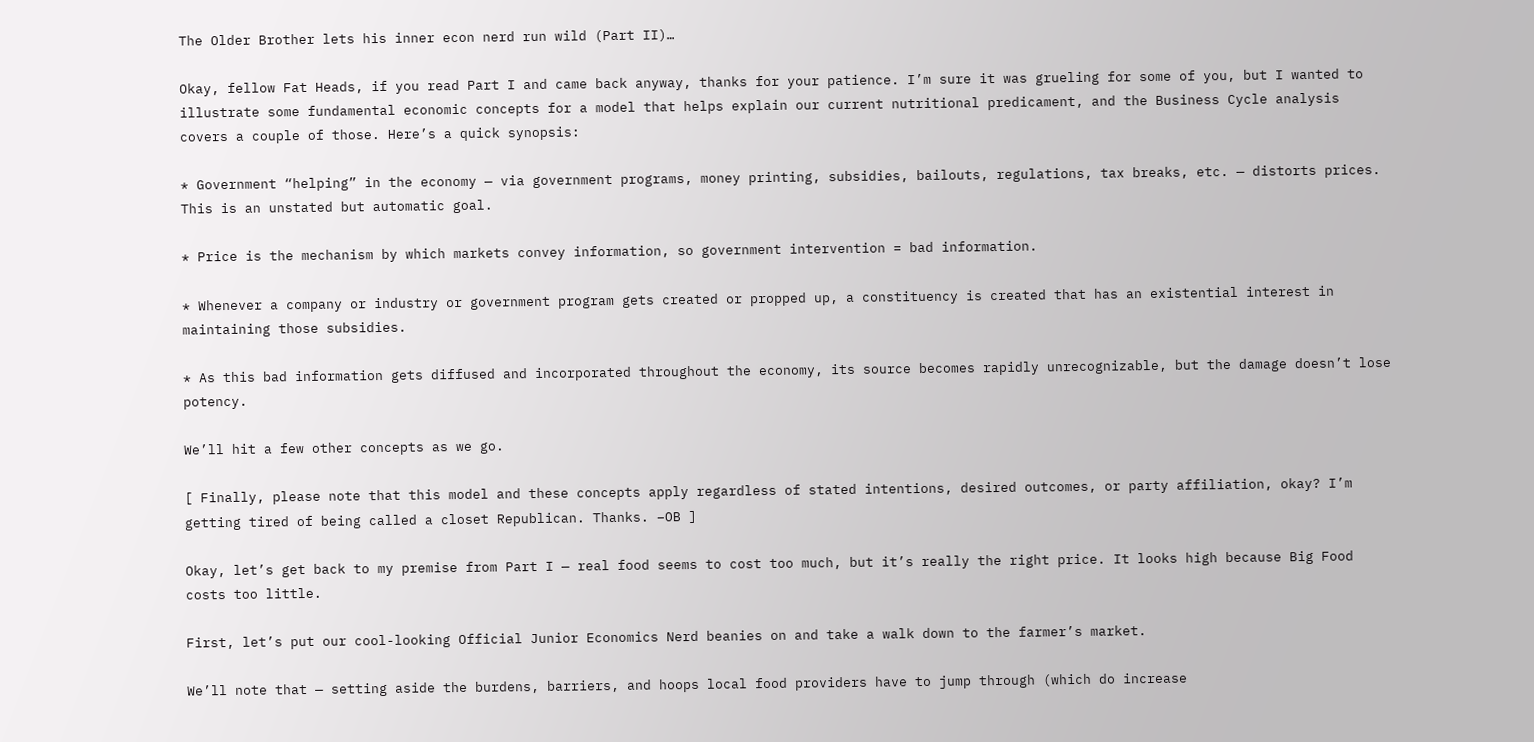The Older Brother lets his inner econ nerd run wild (Part II)…

Okay, fellow Fat Heads, if you read Part I and came back anyway, thanks for your patience. I’m sure it was grueling for some of you, but I wanted to illustrate some fundamental economic concepts for a model that helps explain our current nutritional predicament, and the Business Cycle analysis covers a couple of those. Here’s a quick synopsis:

* Government “helping” in the economy — via government programs, money printing, subsidies, bailouts, regulations, tax breaks, etc. — distorts prices. This is an unstated but automatic goal.

* Price is the mechanism by which markets convey information, so government intervention = bad information.

* Whenever a company or industry or government program gets created or propped up, a constituency is created that has an existential interest in maintaining those subsidies.

* As this bad information gets diffused and incorporated throughout the economy, its source becomes rapidly unrecognizable, but the damage doesn’t lose potency.

We’ll hit a few other concepts as we go.

[ Finally, please note that this model and these concepts apply regardless of stated intentions, desired outcomes, or party affiliation, okay? I’m getting tired of being called a closet Republican. Thanks. –OB ]

Okay, let’s get back to my premise from Part I — real food seems to cost too much, but it’s really the right price. It looks high because Big Food costs too little.

First, let’s put our cool-looking Official Junior Economics Nerd beanies on and take a walk down to the farmer’s market.

We’ll note that — setting aside the burdens, barriers, and hoops local food providers have to jump through (which do increase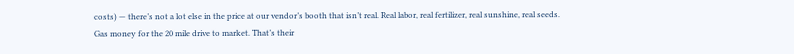costs) — there’s not a lot else in the price at our vendor’s booth that isn’t real. Real labor, real fertilizer, real sunshine, real seeds. Gas money for the 20 mile drive to market. That’s their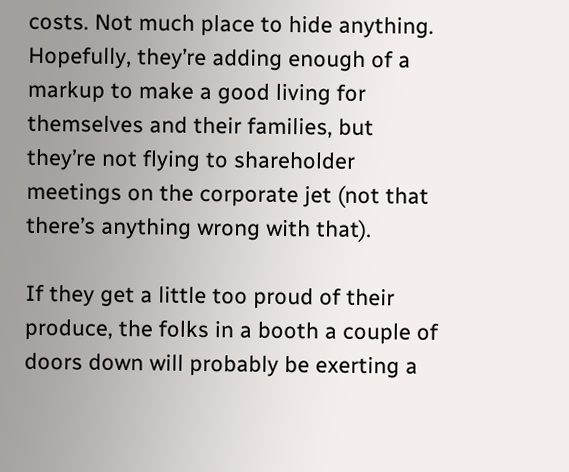costs. Not much place to hide anything. Hopefully, they’re adding enough of a markup to make a good living for themselves and their families, but they’re not flying to shareholder meetings on the corporate jet (not that there’s anything wrong with that).

If they get a little too proud of their produce, the folks in a booth a couple of doors down will probably be exerting a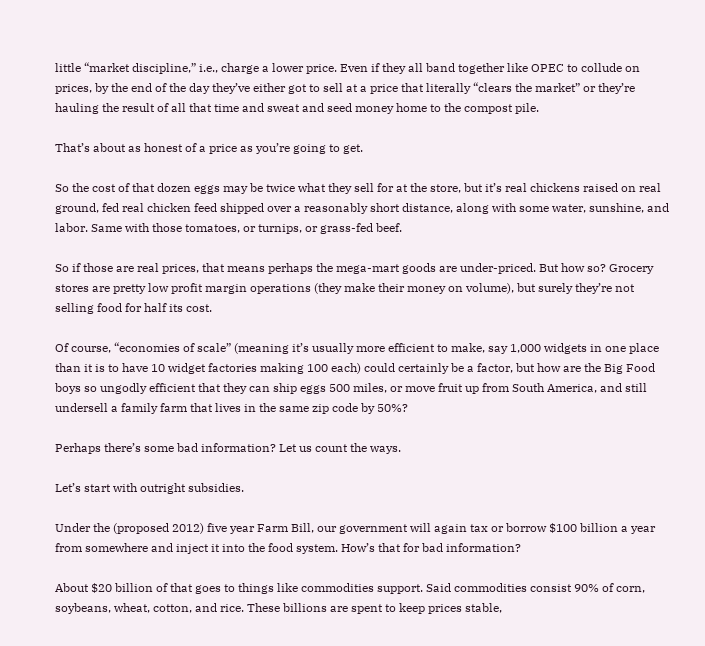little “market discipline,” i.e., charge a lower price. Even if they all band together like OPEC to collude on prices, by the end of the day they’ve either got to sell at a price that literally “clears the market” or they’re hauling the result of all that time and sweat and seed money home to the compost pile.

That’s about as honest of a price as you’re going to get.

So the cost of that dozen eggs may be twice what they sell for at the store, but it’s real chickens raised on real ground, fed real chicken feed shipped over a reasonably short distance, along with some water, sunshine, and labor. Same with those tomatoes, or turnips, or grass-fed beef.

So if those are real prices, that means perhaps the mega-mart goods are under-priced. But how so? Grocery stores are pretty low profit margin operations (they make their money on volume), but surely they’re not selling food for half its cost.

Of course, “economies of scale” (meaning it’s usually more efficient to make, say 1,000 widgets in one place than it is to have 10 widget factories making 100 each) could certainly be a factor, but how are the Big Food boys so ungodly efficient that they can ship eggs 500 miles, or move fruit up from South America, and still undersell a family farm that lives in the same zip code by 50%?

Perhaps there’s some bad information? Let us count the ways.

Let’s start with outright subsidies.

Under the (proposed 2012) five year Farm Bill, our government will again tax or borrow $100 billion a year from somewhere and inject it into the food system. How’s that for bad information?

About $20 billion of that goes to things like commodities support. Said commodities consist 90% of corn, soybeans, wheat, cotton, and rice. These billions are spent to keep prices stable,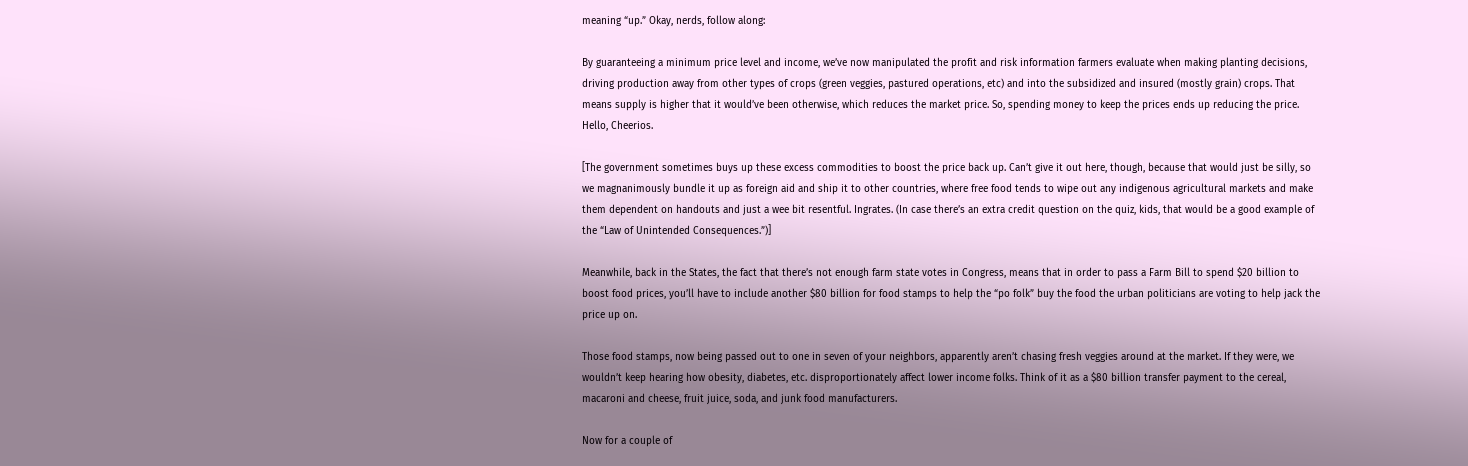meaning “up.” Okay, nerds, follow along:

By guaranteeing a minimum price level and income, we’ve now manipulated the profit and risk information farmers evaluate when making planting decisions, driving production away from other types of crops (green veggies, pastured operations, etc) and into the subsidized and insured (mostly grain) crops. That means supply is higher that it would’ve been otherwise, which reduces the market price. So, spending money to keep the prices ends up reducing the price. Hello, Cheerios.

[The government sometimes buys up these excess commodities to boost the price back up. Can’t give it out here, though, because that would just be silly, so we magnanimously bundle it up as foreign aid and ship it to other countries, where free food tends to wipe out any indigenous agricultural markets and make them dependent on handouts and just a wee bit resentful. Ingrates. (In case there’s an extra credit question on the quiz, kids, that would be a good example of the “Law of Unintended Consequences.”)]

Meanwhile, back in the States, the fact that there’s not enough farm state votes in Congress, means that in order to pass a Farm Bill to spend $20 billion to boost food prices, you’ll have to include another $80 billion for food stamps to help the “po folk” buy the food the urban politicians are voting to help jack the price up on.

Those food stamps, now being passed out to one in seven of your neighbors, apparently aren’t chasing fresh veggies around at the market. If they were, we wouldn’t keep hearing how obesity, diabetes, etc. disproportionately affect lower income folks. Think of it as a $80 billion transfer payment to the cereal, macaroni and cheese, fruit juice, soda, and junk food manufacturers.

Now for a couple of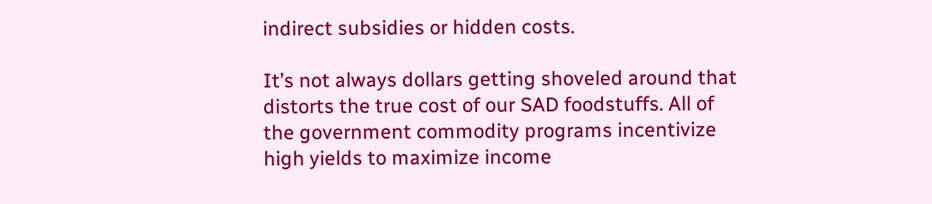indirect subsidies or hidden costs.

It’s not always dollars getting shoveled around that distorts the true cost of our SAD foodstuffs. All of the government commodity programs incentivize high yields to maximize income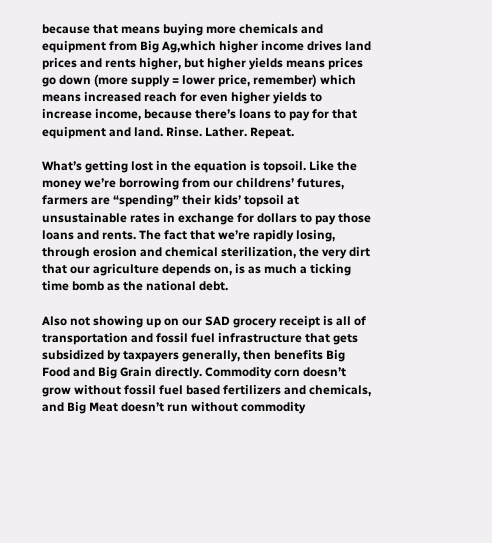because that means buying more chemicals and equipment from Big Ag,which higher income drives land prices and rents higher, but higher yields means prices go down (more supply = lower price, remember) which means increased reach for even higher yields to increase income, because there’s loans to pay for that equipment and land. Rinse. Lather. Repeat.

What’s getting lost in the equation is topsoil. Like the money we’re borrowing from our childrens’ futures, farmers are “spending” their kids’ topsoil at unsustainable rates in exchange for dollars to pay those loans and rents. The fact that we’re rapidly losing, through erosion and chemical sterilization, the very dirt that our agriculture depends on, is as much a ticking time bomb as the national debt.

Also not showing up on our SAD grocery receipt is all of transportation and fossil fuel infrastructure that gets subsidized by taxpayers generally, then benefits Big Food and Big Grain directly. Commodity corn doesn’t grow without fossil fuel based fertilizers and chemicals, and Big Meat doesn’t run without commodity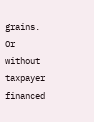grains. Or without taxpayer financed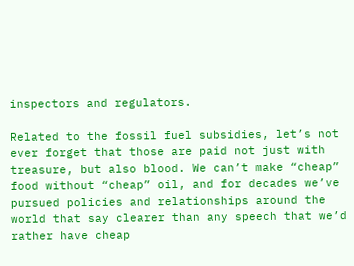inspectors and regulators.

Related to the fossil fuel subsidies, let’s not ever forget that those are paid not just with treasure, but also blood. We can’t make “cheap” food without “cheap” oil, and for decades we’ve pursued policies and relationships around the world that say clearer than any speech that we’d rather have cheap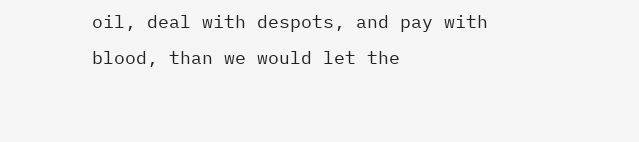oil, deal with despots, and pay with blood, than we would let the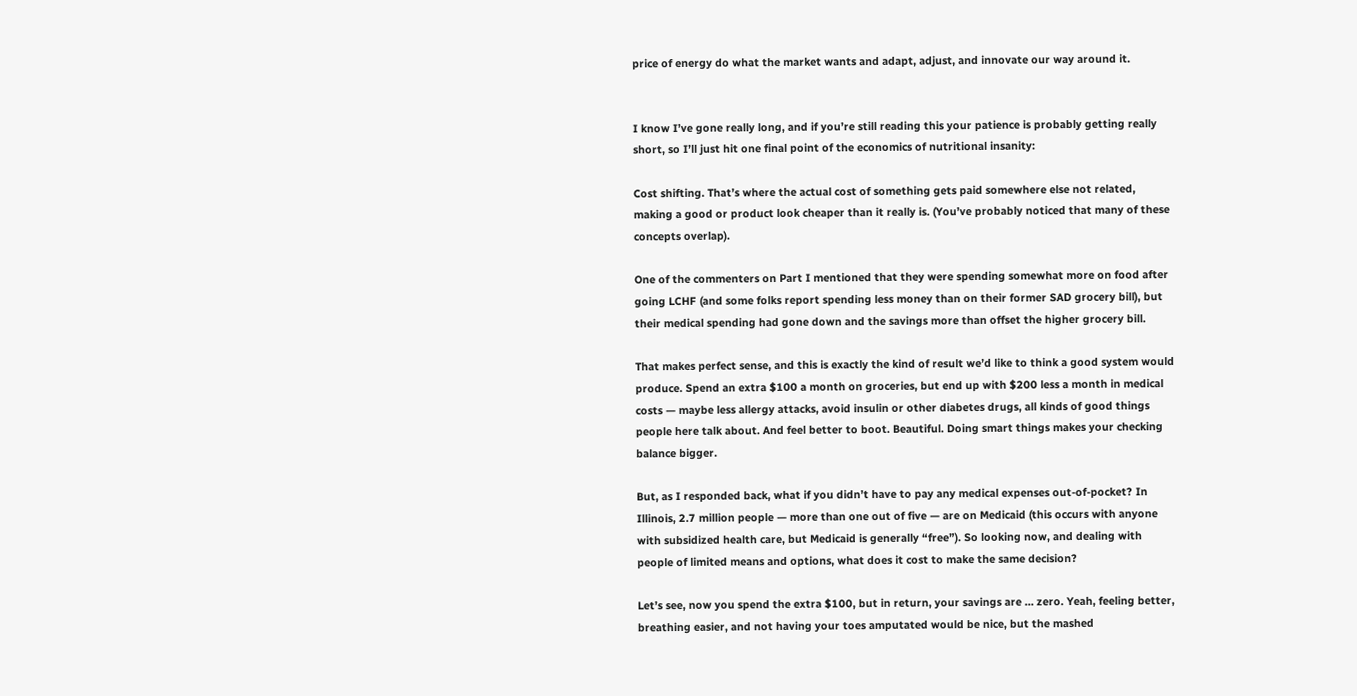price of energy do what the market wants and adapt, adjust, and innovate our way around it.


I know I’ve gone really long, and if you’re still reading this your patience is probably getting really short, so I’ll just hit one final point of the economics of nutritional insanity:

Cost shifting. That’s where the actual cost of something gets paid somewhere else not related, making a good or product look cheaper than it really is. (You’ve probably noticed that many of these concepts overlap).

One of the commenters on Part I mentioned that they were spending somewhat more on food after going LCHF (and some folks report spending less money than on their former SAD grocery bill), but their medical spending had gone down and the savings more than offset the higher grocery bill.

That makes perfect sense, and this is exactly the kind of result we’d like to think a good system would produce. Spend an extra $100 a month on groceries, but end up with $200 less a month in medical costs — maybe less allergy attacks, avoid insulin or other diabetes drugs, all kinds of good things people here talk about. And feel better to boot. Beautiful. Doing smart things makes your checking balance bigger.

But, as I responded back, what if you didn’t have to pay any medical expenses out-of-pocket? In Illinois, 2.7 million people — more than one out of five — are on Medicaid (this occurs with anyone with subsidized health care, but Medicaid is generally “free”). So looking now, and dealing with people of limited means and options, what does it cost to make the same decision?

Let’s see, now you spend the extra $100, but in return, your savings are … zero. Yeah, feeling better, breathing easier, and not having your toes amputated would be nice, but the mashed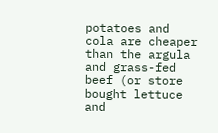potatoes and cola are cheaper than the argula and grass-fed beef (or store bought lettuce and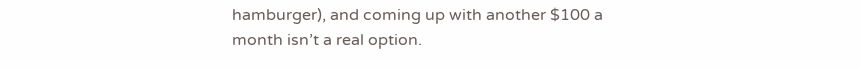hamburger), and coming up with another $100 a month isn’t a real option.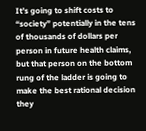It’s going to shift costs to “society” potentially in the tens of thousands of dollars per person in future health claims, but that person on the bottom rung of the ladder is going to make the best rational decision they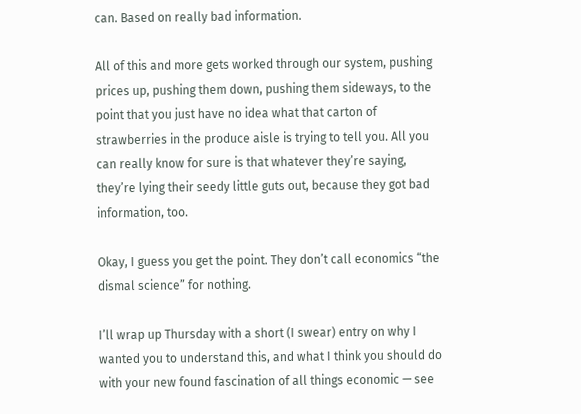can. Based on really bad information.

All of this and more gets worked through our system, pushing prices up, pushing them down, pushing them sideways, to the point that you just have no idea what that carton of strawberries in the produce aisle is trying to tell you. All you can really know for sure is that whatever they’re saying, they’re lying their seedy little guts out, because they got bad information, too.

Okay, I guess you get the point. They don’t call economics “the dismal science” for nothing.

I’ll wrap up Thursday with a short (I swear) entry on why I wanted you to understand this, and what I think you should do with your new found fascination of all things economic — see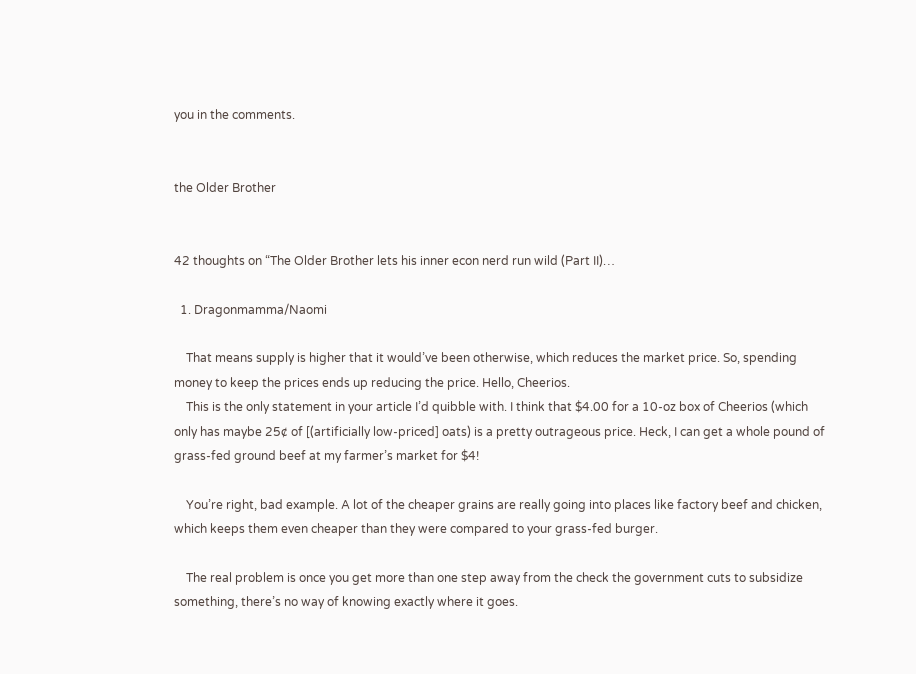you in the comments.


the Older Brother


42 thoughts on “The Older Brother lets his inner econ nerd run wild (Part II)…

  1. Dragonmamma/Naomi

    That means supply is higher that it would’ve been otherwise, which reduces the market price. So, spending money to keep the prices ends up reducing the price. Hello, Cheerios.
    This is the only statement in your article I’d quibble with. I think that $4.00 for a 10-oz box of Cheerios (which only has maybe 25¢ of [(artificially low-priced] oats) is a pretty outrageous price. Heck, I can get a whole pound of grass-fed ground beef at my farmer’s market for $4!

    You’re right, bad example. A lot of the cheaper grains are really going into places like factory beef and chicken, which keeps them even cheaper than they were compared to your grass-fed burger.

    The real problem is once you get more than one step away from the check the government cuts to subsidize something, there’s no way of knowing exactly where it goes.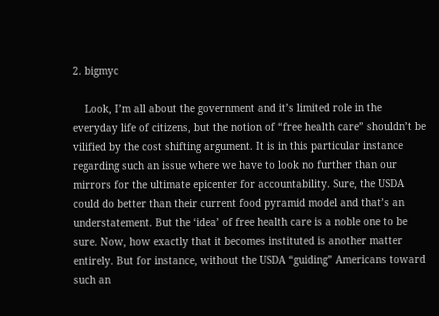2. bigmyc

    Look, I’m all about the government and it’s limited role in the everyday life of citizens, but the notion of “free health care” shouldn’t be vilified by the cost shifting argument. It is in this particular instance regarding such an issue where we have to look no further than our mirrors for the ultimate epicenter for accountability. Sure, the USDA could do better than their current food pyramid model and that’s an understatement. But the ‘idea’ of free health care is a noble one to be sure. Now, how exactly that it becomes instituted is another matter entirely. But for instance, without the USDA “guiding” Americans toward such an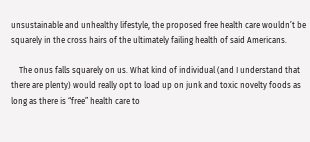unsustainable and unhealthy lifestyle, the proposed free health care wouldn’t be squarely in the cross hairs of the ultimately failing health of said Americans.

    The onus falls squarely on us. What kind of individual (and I understand that there are plenty) would really opt to load up on junk and toxic novelty foods as long as there is “free” health care to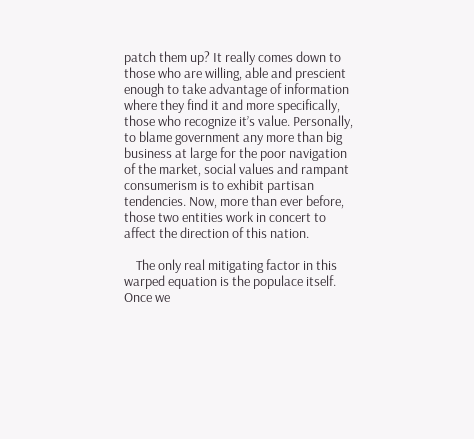patch them up? It really comes down to those who are willing, able and prescient enough to take advantage of information where they find it and more specifically, those who recognize it’s value. Personally, to blame government any more than big business at large for the poor navigation of the market, social values and rampant consumerism is to exhibit partisan tendencies. Now, more than ever before, those two entities work in concert to affect the direction of this nation.

    The only real mitigating factor in this warped equation is the populace itself. Once we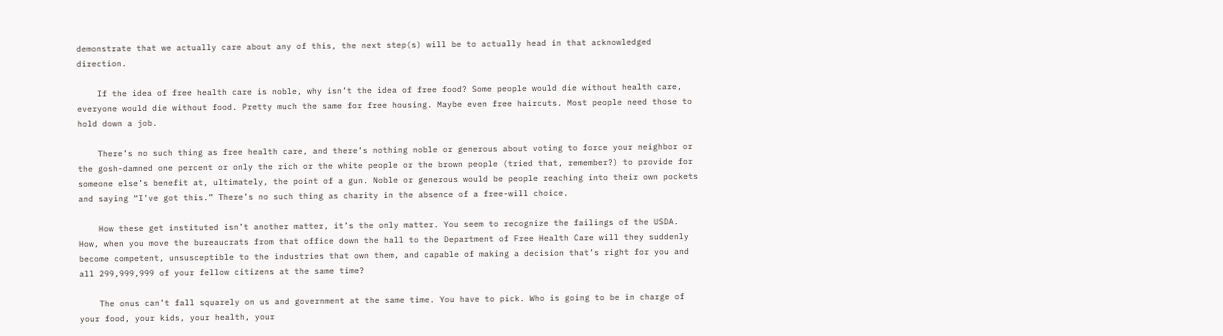demonstrate that we actually care about any of this, the next step(s) will be to actually head in that acknowledged direction.

    If the idea of free health care is noble, why isn’t the idea of free food? Some people would die without health care, everyone would die without food. Pretty much the same for free housing. Maybe even free haircuts. Most people need those to hold down a job.

    There’s no such thing as free health care, and there’s nothing noble or generous about voting to force your neighbor or the gosh-damned one percent or only the rich or the white people or the brown people (tried that, remember?) to provide for someone else’s benefit at, ultimately, the point of a gun. Noble or generous would be people reaching into their own pockets and saying “I’ve got this.” There’s no such thing as charity in the absence of a free-will choice.

    How these get instituted isn’t another matter, it’s the only matter. You seem to recognize the failings of the USDA. How, when you move the bureaucrats from that office down the hall to the Department of Free Health Care will they suddenly become competent, unsusceptible to the industries that own them, and capable of making a decision that’s right for you and all 299,999,999 of your fellow citizens at the same time?

    The onus can’t fall squarely on us and government at the same time. You have to pick. Who is going to be in charge of your food, your kids, your health, your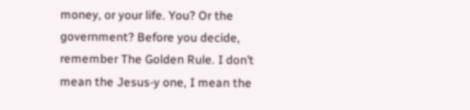money, or your life. You? Or the government? Before you decide, remember The Golden Rule. I don’t mean the Jesus-y one, I mean the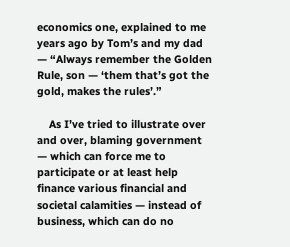economics one, explained to me years ago by Tom’s and my dad — “Always remember the Golden Rule, son — ‘them that’s got the gold, makes the rules’.”

    As I’ve tried to illustrate over and over, blaming government — which can force me to participate or at least help finance various financial and societal calamities — instead of business, which can do no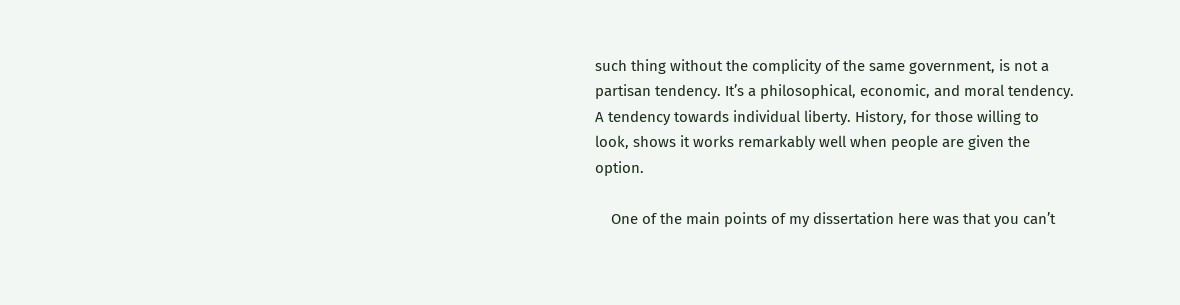such thing without the complicity of the same government, is not a partisan tendency. It’s a philosophical, economic, and moral tendency. A tendency towards individual liberty. History, for those willing to look, shows it works remarkably well when people are given the option.

    One of the main points of my dissertation here was that you can’t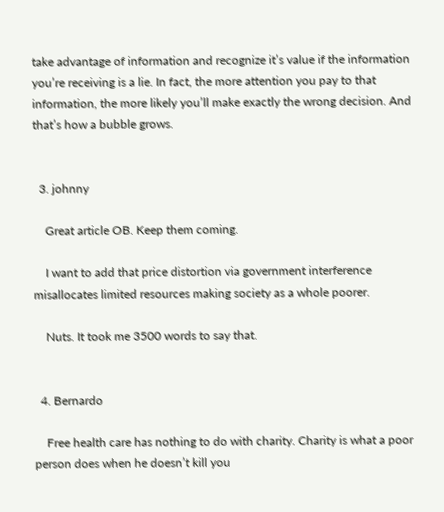take advantage of information and recognize it’s value if the information you’re receiving is a lie. In fact, the more attention you pay to that information, the more likely you’ll make exactly the wrong decision. And that’s how a bubble grows.


  3. johnny

    Great article OB. Keep them coming.

    I want to add that price distortion via government interference misallocates limited resources making society as a whole poorer.

    Nuts. It took me 3500 words to say that.


  4. Bernardo

    Free health care has nothing to do with charity. Charity is what a poor person does when he doesn’t kill you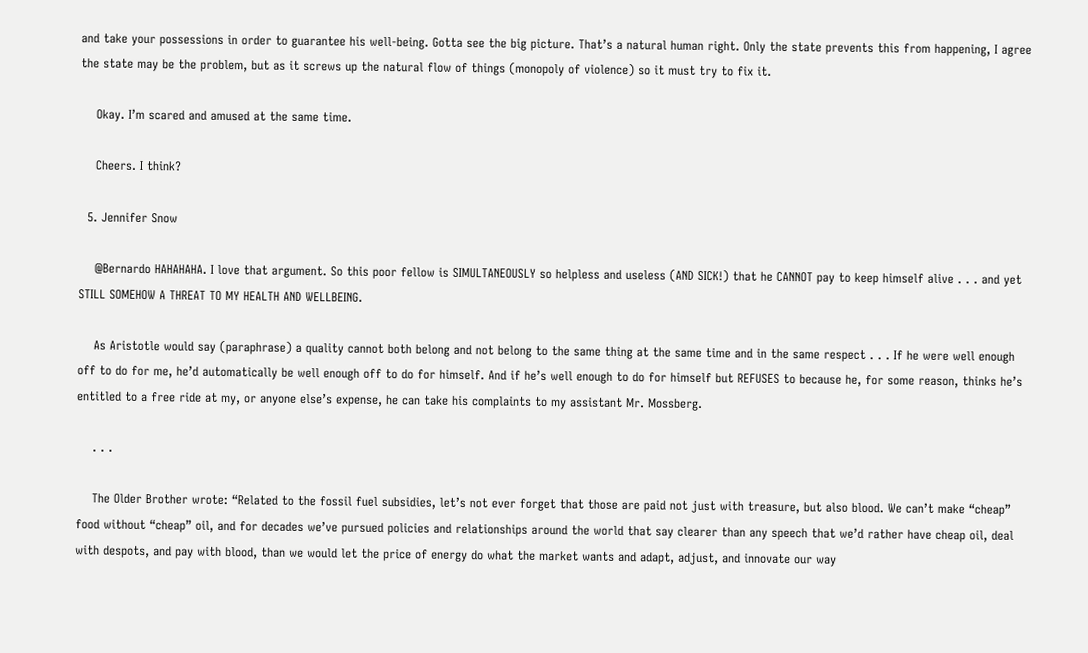and take your possessions in order to guarantee his well-being. Gotta see the big picture. That’s a natural human right. Only the state prevents this from happening, I agree the state may be the problem, but as it screws up the natural flow of things (monopoly of violence) so it must try to fix it.

    Okay. I’m scared and amused at the same time.

    Cheers. I think?

  5. Jennifer Snow

    @Bernardo HAHAHAHA. I love that argument. So this poor fellow is SIMULTANEOUSLY so helpless and useless (AND SICK!) that he CANNOT pay to keep himself alive . . . and yet STILL SOMEHOW A THREAT TO MY HEALTH AND WELLBEING.

    As Aristotle would say (paraphrase) a quality cannot both belong and not belong to the same thing at the same time and in the same respect . . . If he were well enough off to do for me, he’d automatically be well enough off to do for himself. And if he’s well enough to do for himself but REFUSES to because he, for some reason, thinks he’s entitled to a free ride at my, or anyone else’s expense, he can take his complaints to my assistant Mr. Mossberg.

    . . .

    The Older Brother wrote: “Related to the fossil fuel subsidies, let’s not ever forget that those are paid not just with treasure, but also blood. We can’t make “cheap” food without “cheap” oil, and for decades we’ve pursued policies and relationships around the world that say clearer than any speech that we’d rather have cheap oil, deal with despots, and pay with blood, than we would let the price of energy do what the market wants and adapt, adjust, and innovate our way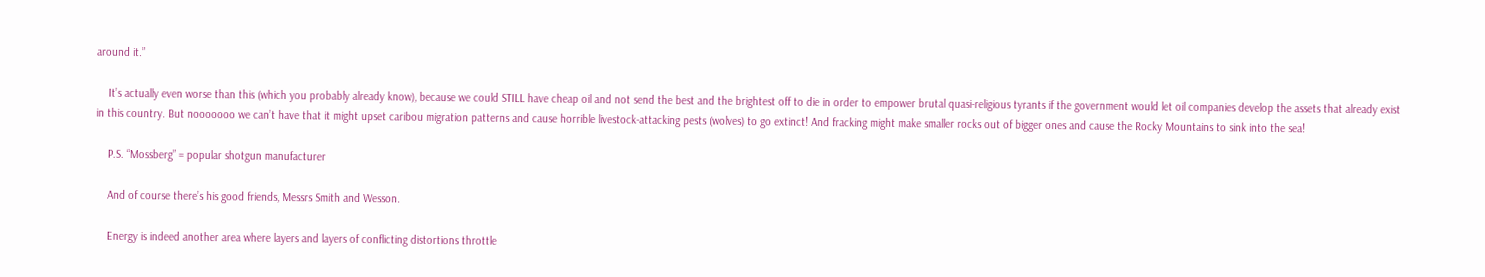around it.”

    It’s actually even worse than this (which you probably already know), because we could STILL have cheap oil and not send the best and the brightest off to die in order to empower brutal quasi-religious tyrants if the government would let oil companies develop the assets that already exist in this country. But nooooooo we can’t have that it might upset caribou migration patterns and cause horrible livestock-attacking pests (wolves) to go extinct! And fracking might make smaller rocks out of bigger ones and cause the Rocky Mountains to sink into the sea!

    P.S. “Mossberg” = popular shotgun manufacturer

    And of course there’s his good friends, Messrs Smith and Wesson.

    Energy is indeed another area where layers and layers of conflicting distortions throttle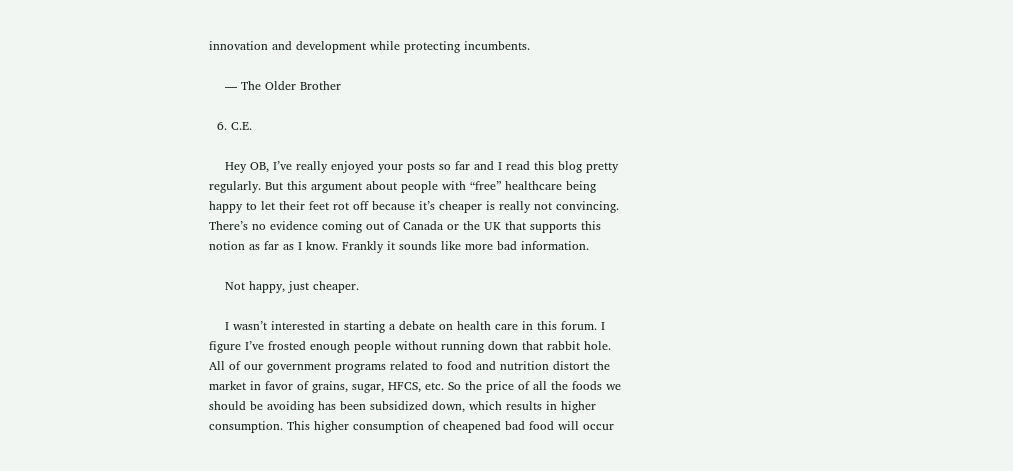innovation and development while protecting incumbents.

    — The Older Brother

  6. C.E.

    Hey OB, I’ve really enjoyed your posts so far and I read this blog pretty regularly. But this argument about people with “free” healthcare being happy to let their feet rot off because it’s cheaper is really not convincing. There’s no evidence coming out of Canada or the UK that supports this notion as far as I know. Frankly it sounds like more bad information.

    Not happy, just cheaper.

    I wasn’t interested in starting a debate on health care in this forum. I figure I’ve frosted enough people without running down that rabbit hole. All of our government programs related to food and nutrition distort the market in favor of grains, sugar, HFCS, etc. So the price of all the foods we should be avoiding has been subsidized down, which results in higher consumption. This higher consumption of cheapened bad food will occur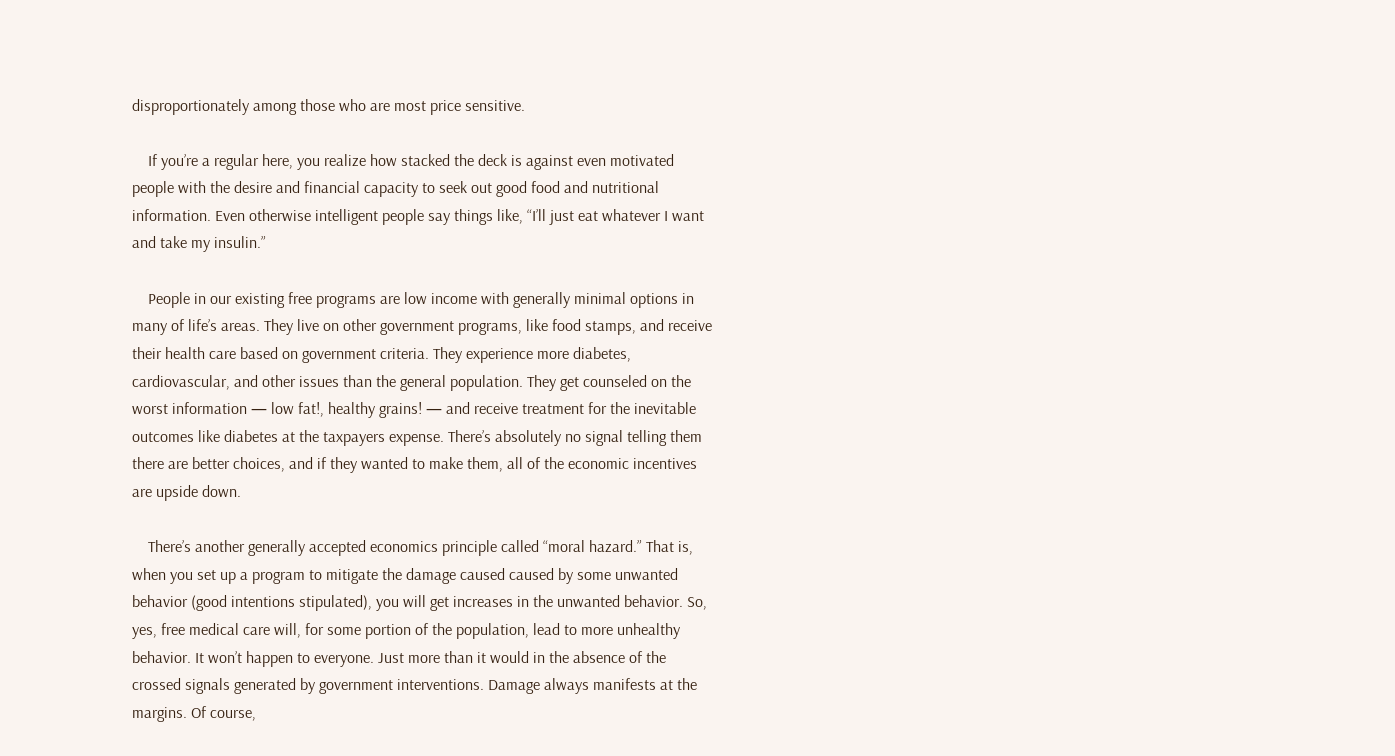disproportionately among those who are most price sensitive.

    If you’re a regular here, you realize how stacked the deck is against even motivated people with the desire and financial capacity to seek out good food and nutritional information. Even otherwise intelligent people say things like, “I’ll just eat whatever I want and take my insulin.”

    People in our existing free programs are low income with generally minimal options in many of life’s areas. They live on other government programs, like food stamps, and receive their health care based on government criteria. They experience more diabetes, cardiovascular, and other issues than the general population. They get counseled on the worst information — low fat!, healthy grains! — and receive treatment for the inevitable outcomes like diabetes at the taxpayers expense. There’s absolutely no signal telling them there are better choices, and if they wanted to make them, all of the economic incentives are upside down.

    There’s another generally accepted economics principle called “moral hazard.” That is, when you set up a program to mitigate the damage caused caused by some unwanted behavior (good intentions stipulated), you will get increases in the unwanted behavior. So, yes, free medical care will, for some portion of the population, lead to more unhealthy behavior. It won’t happen to everyone. Just more than it would in the absence of the crossed signals generated by government interventions. Damage always manifests at the margins. Of course,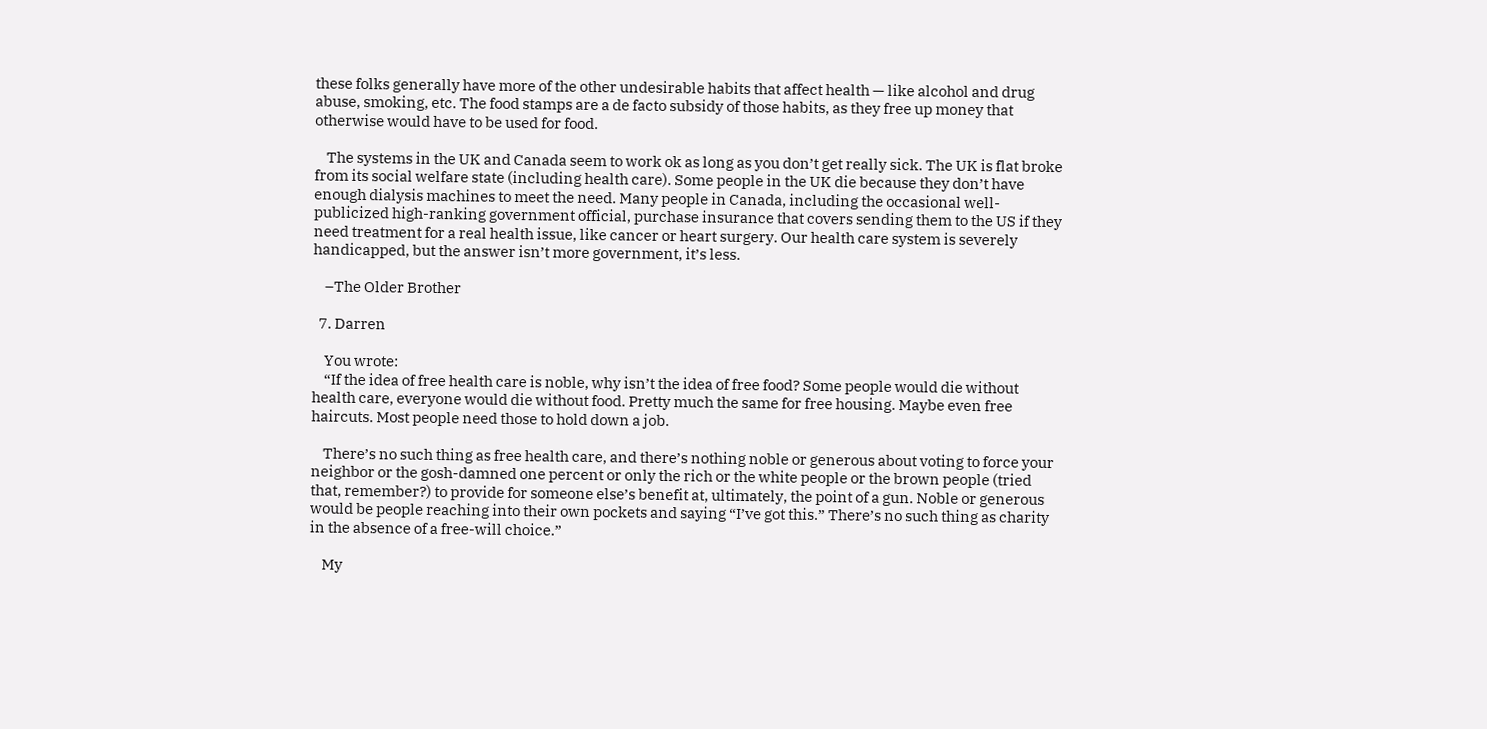these folks generally have more of the other undesirable habits that affect health — like alcohol and drug abuse, smoking, etc. The food stamps are a de facto subsidy of those habits, as they free up money that otherwise would have to be used for food.

    The systems in the UK and Canada seem to work ok as long as you don’t get really sick. The UK is flat broke from its social welfare state (including health care). Some people in the UK die because they don’t have enough dialysis machines to meet the need. Many people in Canada, including the occasional well-publicized high-ranking government official, purchase insurance that covers sending them to the US if they need treatment for a real health issue, like cancer or heart surgery. Our health care system is severely handicapped, but the answer isn’t more government, it’s less.

    –The Older Brother

  7. Darren

    You wrote:
    “If the idea of free health care is noble, why isn’t the idea of free food? Some people would die without health care, everyone would die without food. Pretty much the same for free housing. Maybe even free haircuts. Most people need those to hold down a job.

    There’s no such thing as free health care, and there’s nothing noble or generous about voting to force your neighbor or the gosh-damned one percent or only the rich or the white people or the brown people (tried that, remember?) to provide for someone else’s benefit at, ultimately, the point of a gun. Noble or generous would be people reaching into their own pockets and saying “I’ve got this.” There’s no such thing as charity in the absence of a free-will choice.”

    My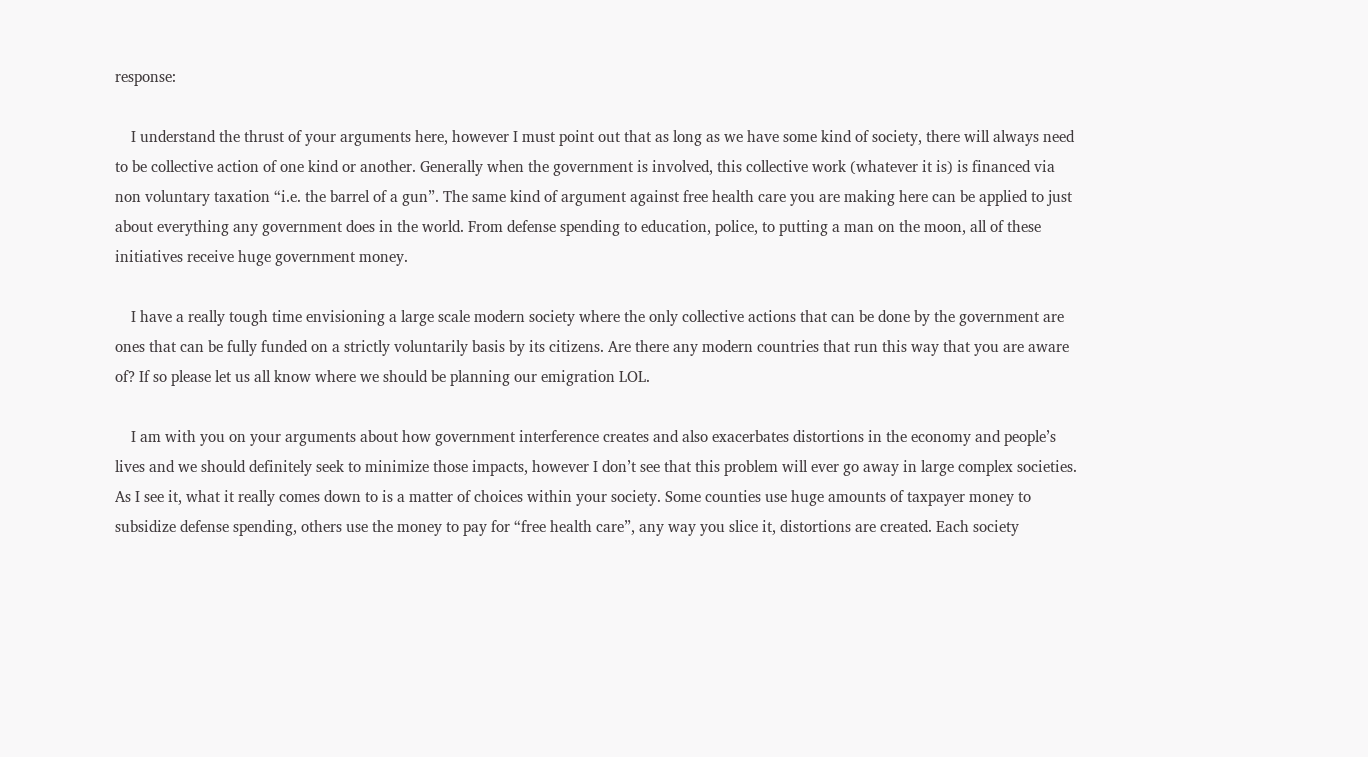response:

    I understand the thrust of your arguments here, however I must point out that as long as we have some kind of society, there will always need to be collective action of one kind or another. Generally when the government is involved, this collective work (whatever it is) is financed via non voluntary taxation “i.e. the barrel of a gun”. The same kind of argument against free health care you are making here can be applied to just about everything any government does in the world. From defense spending to education, police, to putting a man on the moon, all of these initiatives receive huge government money.

    I have a really tough time envisioning a large scale modern society where the only collective actions that can be done by the government are ones that can be fully funded on a strictly voluntarily basis by its citizens. Are there any modern countries that run this way that you are aware of? If so please let us all know where we should be planning our emigration LOL.

    I am with you on your arguments about how government interference creates and also exacerbates distortions in the economy and people’s lives and we should definitely seek to minimize those impacts, however I don’t see that this problem will ever go away in large complex societies. As I see it, what it really comes down to is a matter of choices within your society. Some counties use huge amounts of taxpayer money to subsidize defense spending, others use the money to pay for “free health care”, any way you slice it, distortions are created. Each society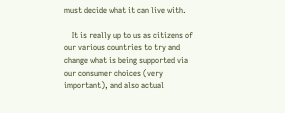must decide what it can live with.

    It is really up to us as citizens of our various countries to try and change what is being supported via our consumer choices (very important), and also actual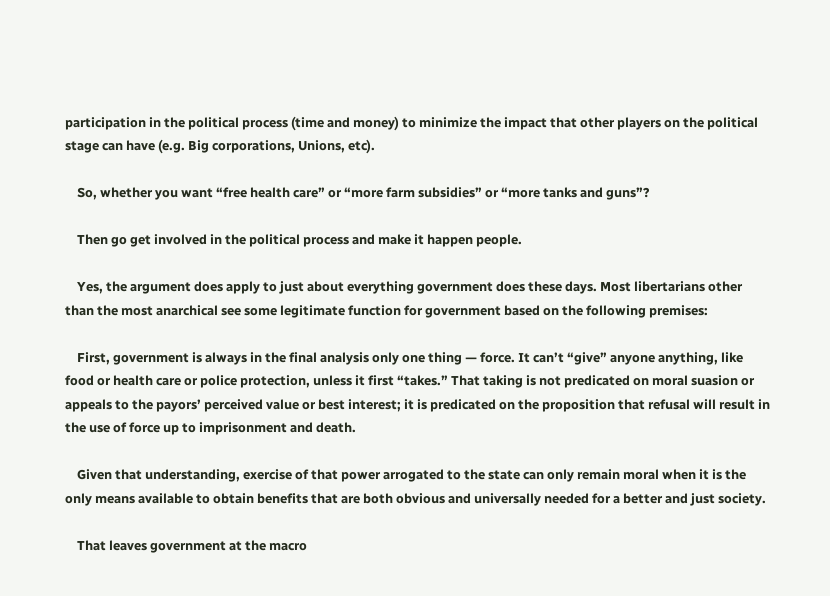participation in the political process (time and money) to minimize the impact that other players on the political stage can have (e.g. Big corporations, Unions, etc).

    So, whether you want “free health care” or “more farm subsidies” or “more tanks and guns”?

    Then go get involved in the political process and make it happen people.

    Yes, the argument does apply to just about everything government does these days. Most libertarians other than the most anarchical see some legitimate function for government based on the following premises:

    First, government is always in the final analysis only one thing — force. It can’t “give” anyone anything, like food or health care or police protection, unless it first “takes.” That taking is not predicated on moral suasion or appeals to the payors’ perceived value or best interest; it is predicated on the proposition that refusal will result in the use of force up to imprisonment and death.

    Given that understanding, exercise of that power arrogated to the state can only remain moral when it is the only means available to obtain benefits that are both obvious and universally needed for a better and just society.

    That leaves government at the macro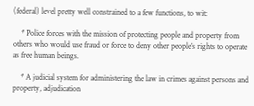(federal) level pretty well constrained to a few functions, to wit:

    * Police forces with the mission of protecting people and property from others who would use fraud or force to deny other people’s rights to operate as free human beings.

    * A judicial system for administering the law in crimes against persons and property, adjudication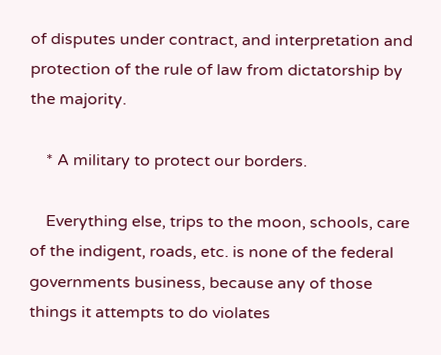of disputes under contract, and interpretation and protection of the rule of law from dictatorship by the majority.

    * A military to protect our borders.

    Everything else, trips to the moon, schools, care of the indigent, roads, etc. is none of the federal governments business, because any of those things it attempts to do violates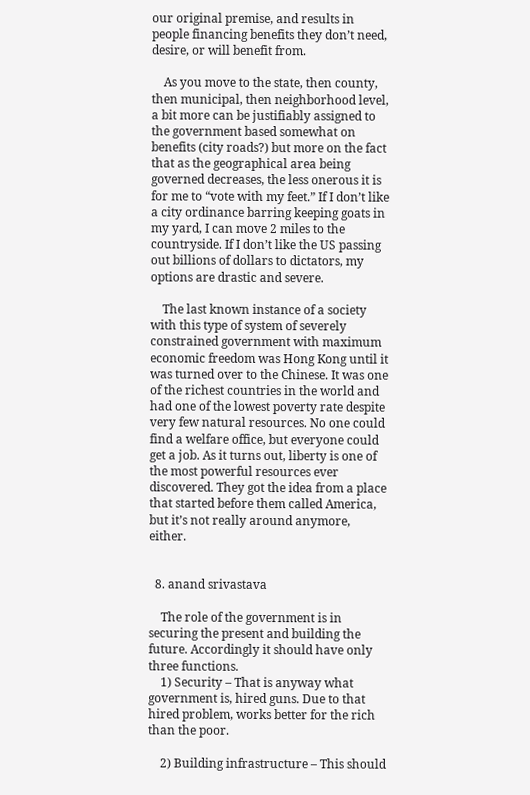our original premise, and results in people financing benefits they don’t need, desire, or will benefit from.

    As you move to the state, then county, then municipal, then neighborhood level, a bit more can be justifiably assigned to the government based somewhat on benefits (city roads?) but more on the fact that as the geographical area being governed decreases, the less onerous it is for me to “vote with my feet.” If I don’t like a city ordinance barring keeping goats in my yard, I can move 2 miles to the countryside. If I don’t like the US passing out billions of dollars to dictators, my options are drastic and severe.

    The last known instance of a society with this type of system of severely constrained government with maximum economic freedom was Hong Kong until it was turned over to the Chinese. It was one of the richest countries in the world and had one of the lowest poverty rate despite very few natural resources. No one could find a welfare office, but everyone could get a job. As it turns out, liberty is one of the most powerful resources ever discovered. They got the idea from a place that started before them called America, but it’s not really around anymore, either.


  8. anand srivastava

    The role of the government is in securing the present and building the future. Accordingly it should have only three functions.
    1) Security – That is anyway what government is, hired guns. Due to that hired problem, works better for the rich than the poor.

    2) Building infrastructure – This should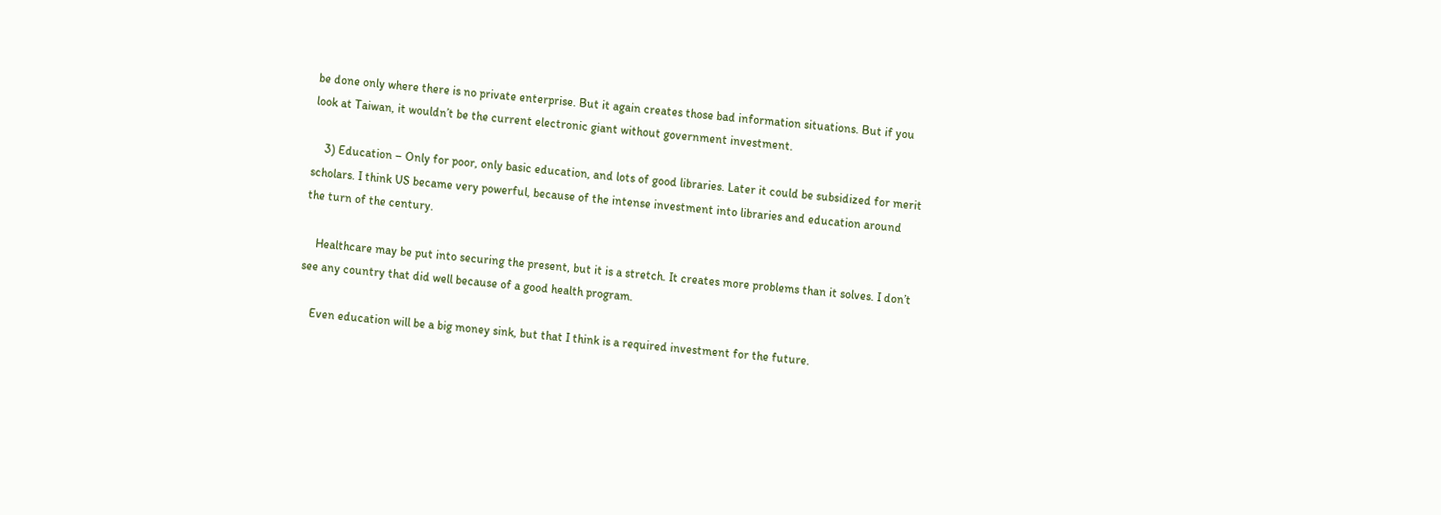be done only where there is no private enterprise. But it again creates those bad information situations. But if you look at Taiwan, it wouldn’t be the current electronic giant without government investment.

    3) Education – Only for poor, only basic education, and lots of good libraries. Later it could be subsidized for merit scholars. I think US became very powerful, because of the intense investment into libraries and education around the turn of the century.

    Healthcare may be put into securing the present, but it is a stretch. It creates more problems than it solves. I don’t see any country that did well because of a good health program.

    Even education will be a big money sink, but that I think is a required investment for the future.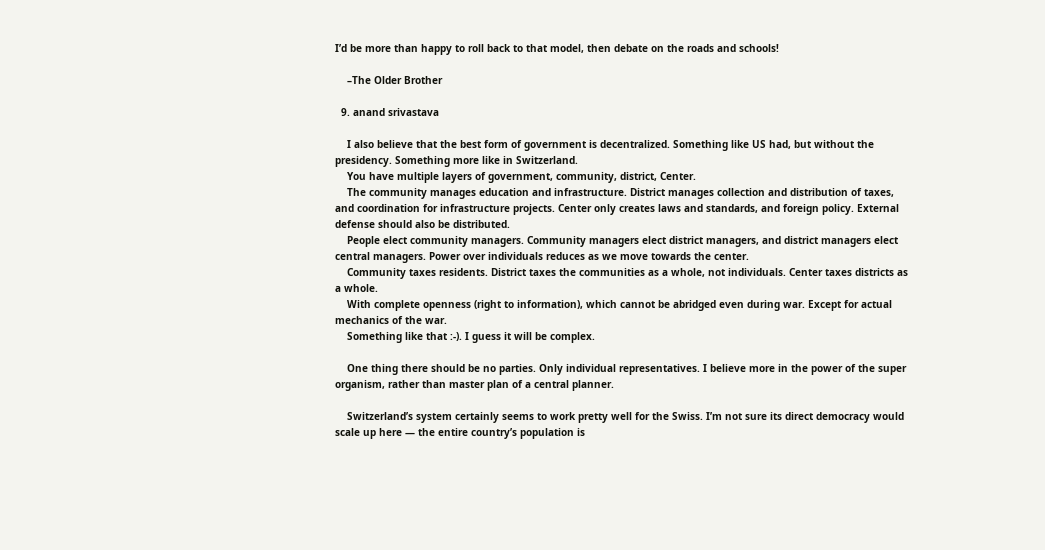I’d be more than happy to roll back to that model, then debate on the roads and schools!

    –The Older Brother

  9. anand srivastava

    I also believe that the best form of government is decentralized. Something like US had, but without the presidency. Something more like in Switzerland.
    You have multiple layers of government, community, district, Center.
    The community manages education and infrastructure. District manages collection and distribution of taxes, and coordination for infrastructure projects. Center only creates laws and standards, and foreign policy. External defense should also be distributed.
    People elect community managers. Community managers elect district managers, and district managers elect central managers. Power over individuals reduces as we move towards the center.
    Community taxes residents. District taxes the communities as a whole, not individuals. Center taxes districts as a whole.
    With complete openness (right to information), which cannot be abridged even during war. Except for actual mechanics of the war.
    Something like that :-). I guess it will be complex.

    One thing there should be no parties. Only individual representatives. I believe more in the power of the super organism, rather than master plan of a central planner.

    Switzerland’s system certainly seems to work pretty well for the Swiss. I’m not sure its direct democracy would scale up here — the entire country’s population is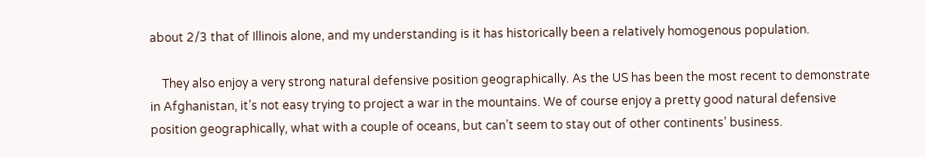about 2/3 that of Illinois alone, and my understanding is it has historically been a relatively homogenous population.

    They also enjoy a very strong natural defensive position geographically. As the US has been the most recent to demonstrate in Afghanistan, it’s not easy trying to project a war in the mountains. We of course enjoy a pretty good natural defensive position geographically, what with a couple of oceans, but can’t seem to stay out of other continents’ business.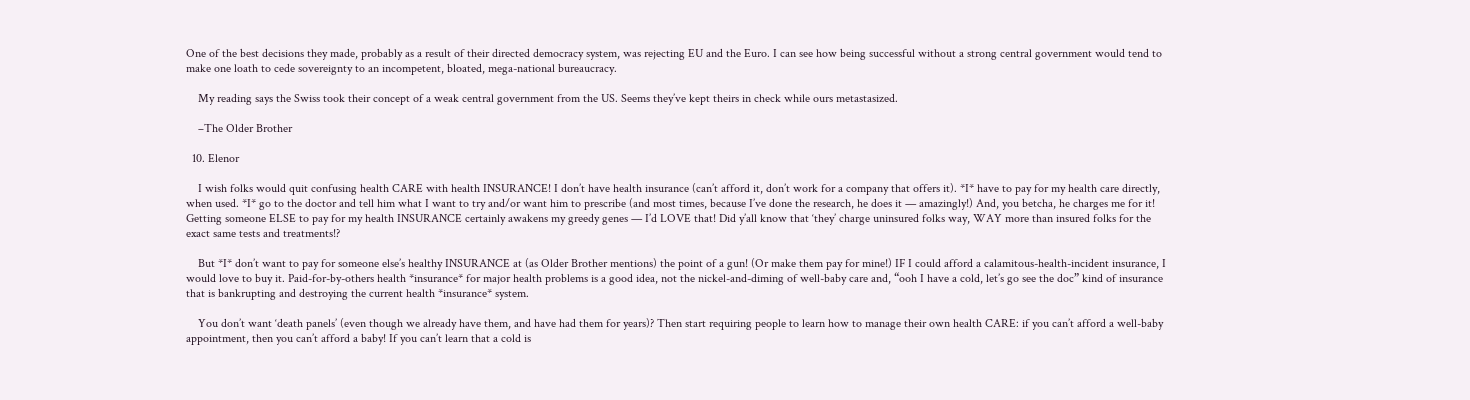One of the best decisions they made, probably as a result of their directed democracy system, was rejecting EU and the Euro. I can see how being successful without a strong central government would tend to make one loath to cede sovereignty to an incompetent, bloated, mega-national bureaucracy.

    My reading says the Swiss took their concept of a weak central government from the US. Seems they’ve kept theirs in check while ours metastasized.

    –The Older Brother

  10. Elenor

    I wish folks would quit confusing health CARE with health INSURANCE! I don’t have health insurance (can’t afford it, don’t work for a company that offers it). *I* have to pay for my health care directly, when used. *I* go to the doctor and tell him what I want to try and/or want him to prescribe (and most times, because I’ve done the research, he does it — amazingly!) And, you betcha, he charges me for it! Getting someone ELSE to pay for my health INSURANCE certainly awakens my greedy genes — I’d LOVE that! Did y’all know that ‘they’ charge uninsured folks way, WAY more than insured folks for the exact same tests and treatments!?

    But *I* don’t want to pay for someone else’s healthy INSURANCE at (as Older Brother mentions) the point of a gun! (Or make them pay for mine!) IF I could afford a calamitous-health-incident insurance, I would love to buy it. Paid-for-by-others health *insurance* for major health problems is a good idea, not the nickel-and-diming of well-baby care and, “ooh I have a cold, let’s go see the doc” kind of insurance that is bankrupting and destroying the current health *insurance* system.

    You don’t want ‘death panels’ (even though we already have them, and have had them for years)? Then start requiring people to learn how to manage their own health CARE: if you can’t afford a well-baby appointment, then you can’t afford a baby! If you can’t learn that a cold is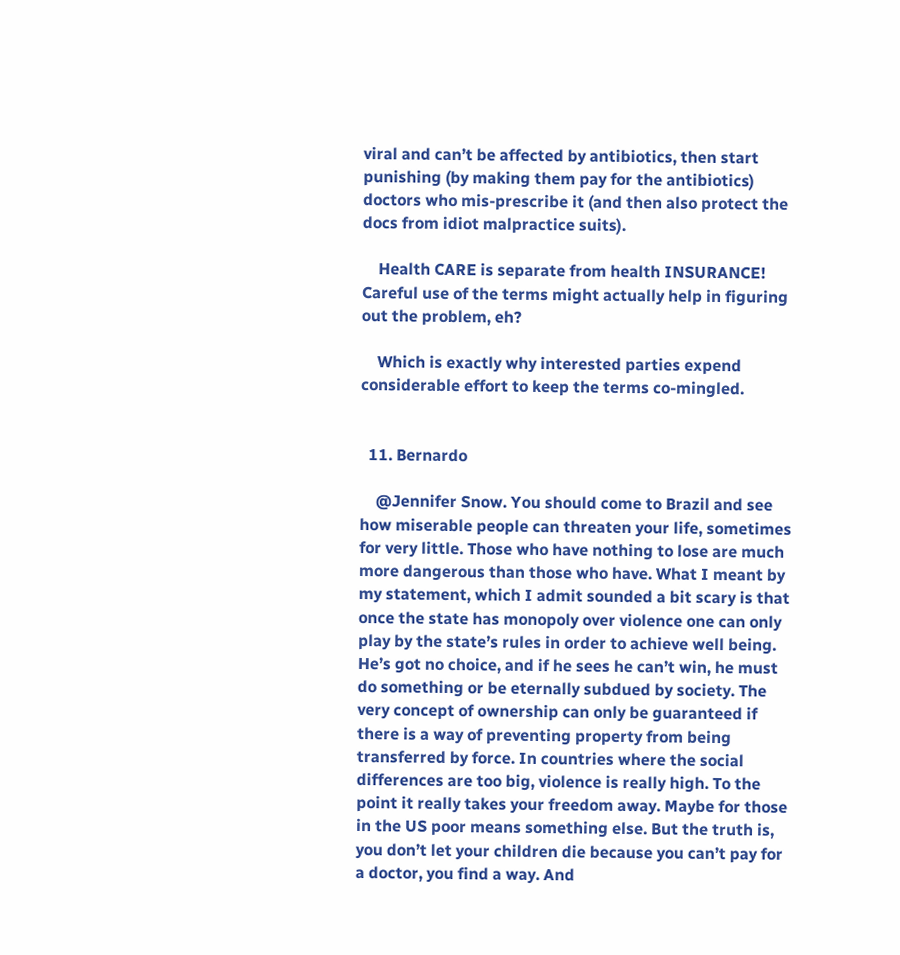viral and can’t be affected by antibiotics, then start punishing (by making them pay for the antibiotics) doctors who mis-prescribe it (and then also protect the docs from idiot malpractice suits).

    Health CARE is separate from health INSURANCE! Careful use of the terms might actually help in figuring out the problem, eh?

    Which is exactly why interested parties expend considerable effort to keep the terms co-mingled.


  11. Bernardo

    @Jennifer Snow. You should come to Brazil and see how miserable people can threaten your life, sometimes for very little. Those who have nothing to lose are much more dangerous than those who have. What I meant by my statement, which I admit sounded a bit scary is that once the state has monopoly over violence one can only play by the state’s rules in order to achieve well being. He’s got no choice, and if he sees he can’t win, he must do something or be eternally subdued by society. The very concept of ownership can only be guaranteed if there is a way of preventing property from being transferred by force. In countries where the social differences are too big, violence is really high. To the point it really takes your freedom away. Maybe for those in the US poor means something else. But the truth is, you don’t let your children die because you can’t pay for a doctor, you find a way. And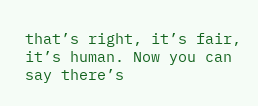that’s right, it’s fair, it’s human. Now you can say there’s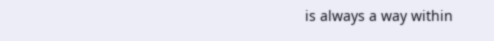is always a way within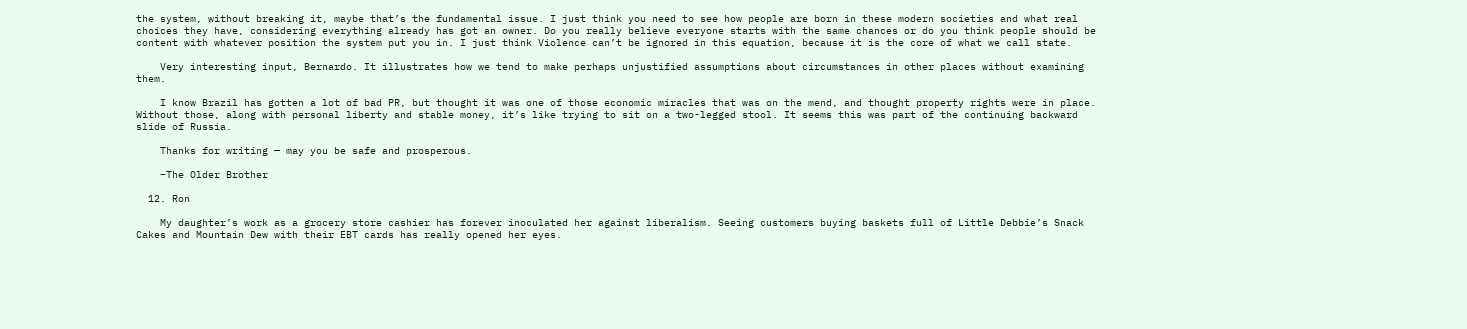the system, without breaking it, maybe that’s the fundamental issue. I just think you need to see how people are born in these modern societies and what real choices they have, considering everything already has got an owner. Do you really believe everyone starts with the same chances or do you think people should be content with whatever position the system put you in. I just think Violence can’t be ignored in this equation, because it is the core of what we call state.

    Very interesting input, Bernardo. It illustrates how we tend to make perhaps unjustified assumptions about circumstances in other places without examining them.

    I know Brazil has gotten a lot of bad PR, but thought it was one of those economic miracles that was on the mend, and thought property rights were in place. Without those, along with personal liberty and stable money, it’s like trying to sit on a two-legged stool. It seems this was part of the continuing backward slide of Russia.

    Thanks for writing — may you be safe and prosperous.

    –The Older Brother

  12. Ron

    My daughter’s work as a grocery store cashier has forever inoculated her against liberalism. Seeing customers buying baskets full of Little Debbie’s Snack Cakes and Mountain Dew with their EBT cards has really opened her eyes.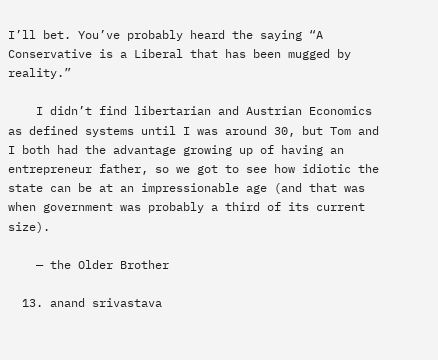I’ll bet. You’ve probably heard the saying “A Conservative is a Liberal that has been mugged by reality.”

    I didn’t find libertarian and Austrian Economics as defined systems until I was around 30, but Tom and I both had the advantage growing up of having an entrepreneur father, so we got to see how idiotic the state can be at an impressionable age (and that was when government was probably a third of its current size).

    — the Older Brother

  13. anand srivastava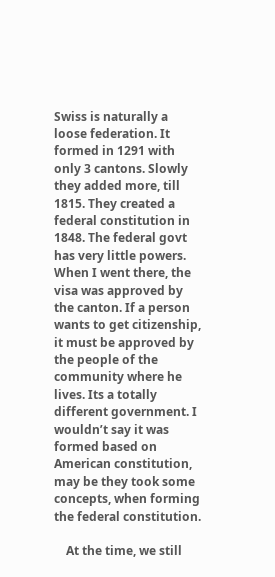Swiss is naturally a loose federation. It formed in 1291 with only 3 cantons. Slowly they added more, till 1815. They created a federal constitution in 1848. The federal govt has very little powers. When I went there, the visa was approved by the canton. If a person wants to get citizenship, it must be approved by the people of the community where he lives. Its a totally different government. I wouldn’t say it was formed based on American constitution, may be they took some concepts, when forming the federal constitution.

    At the time, we still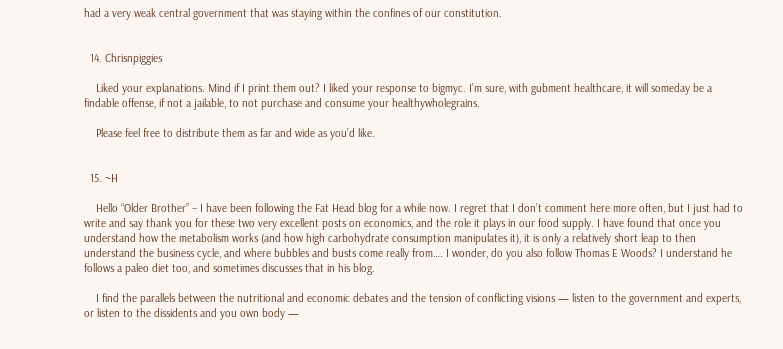had a very weak central government that was staying within the confines of our constitution.


  14. Chrisnpiggies

    Liked your explanations. Mind if I print them out? I liked your response to bigmyc. I’m sure, with gubment healthcare, it will someday be a findable offense, if not a jailable, to not purchase and consume your healthywholegrains.

    Please feel free to distribute them as far and wide as you’d like.


  15. ~H

    Hello “Older Brother” – I have been following the Fat Head blog for a while now. I regret that I don’t comment here more often, but I just had to write and say thank you for these two very excellent posts on economics, and the role it plays in our food supply. I have found that once you understand how the metabolism works (and how high carbohydrate consumption manipulates it), it is only a relatively short leap to then understand the business cycle, and where bubbles and busts come really from…. I wonder, do you also follow Thomas E Woods? I understand he follows a paleo diet too, and sometimes discusses that in his blog.

    I find the parallels between the nutritional and economic debates and the tension of conflicting visions — listen to the government and experts, or listen to the dissidents and you own body —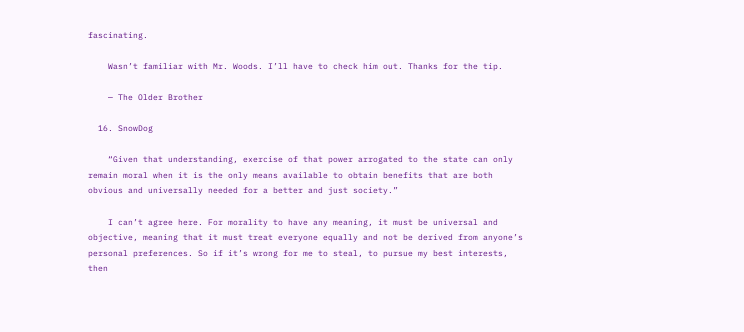fascinating.

    Wasn’t familiar with Mr. Woods. I’ll have to check him out. Thanks for the tip.

    — The Older Brother

  16. SnowDog

    “Given that understanding, exercise of that power arrogated to the state can only remain moral when it is the only means available to obtain benefits that are both obvious and universally needed for a better and just society.”

    I can’t agree here. For morality to have any meaning, it must be universal and objective, meaning that it must treat everyone equally and not be derived from anyone’s personal preferences. So if it’s wrong for me to steal, to pursue my best interests, then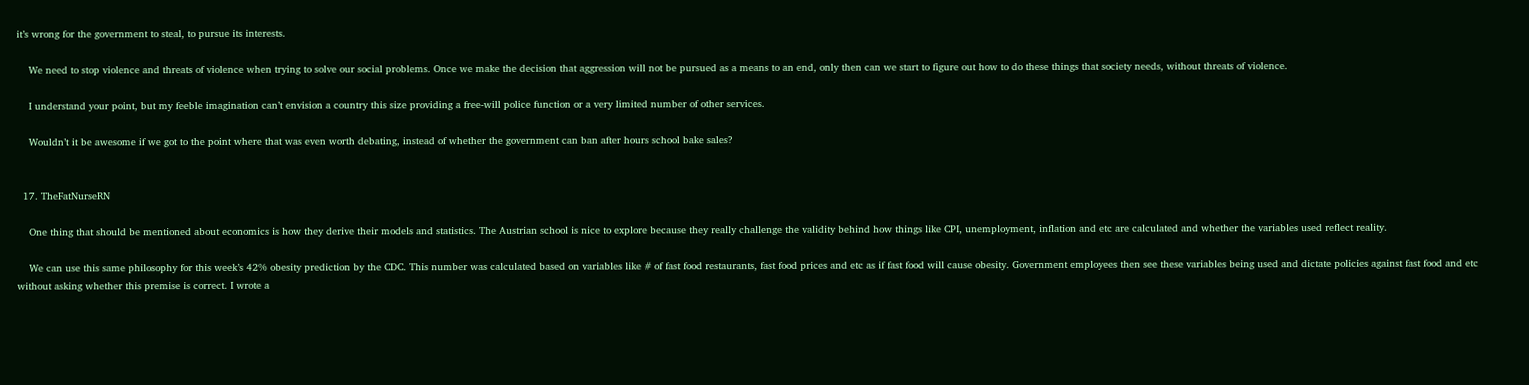it’s wrong for the government to steal, to pursue its interests.

    We need to stop violence and threats of violence when trying to solve our social problems. Once we make the decision that aggression will not be pursued as a means to an end, only then can we start to figure out how to do these things that society needs, without threats of violence.

    I understand your point, but my feeble imagination can’t envision a country this size providing a free-will police function or a very limited number of other services.

    Wouldn’t it be awesome if we got to the point where that was even worth debating, instead of whether the government can ban after hours school bake sales?


  17. TheFatNurseRN

    One thing that should be mentioned about economics is how they derive their models and statistics. The Austrian school is nice to explore because they really challenge the validity behind how things like CPI, unemployment, inflation and etc are calculated and whether the variables used reflect reality.

    We can use this same philosophy for this week’s 42% obesity prediction by the CDC. This number was calculated based on variables like # of fast food restaurants, fast food prices and etc as if fast food will cause obesity. Government employees then see these variables being used and dictate policies against fast food and etc without asking whether this premise is correct. I wrote a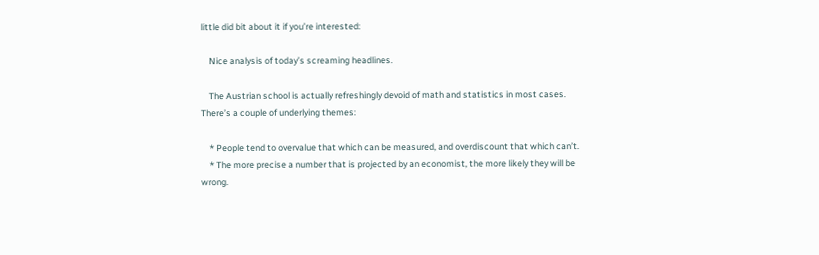little did bit about it if you’re interested:

    Nice analysis of today’s screaming headlines.

    The Austrian school is actually refreshingly devoid of math and statistics in most cases. There’s a couple of underlying themes:

    * People tend to overvalue that which can be measured, and overdiscount that which can’t.
    * The more precise a number that is projected by an economist, the more likely they will be wrong.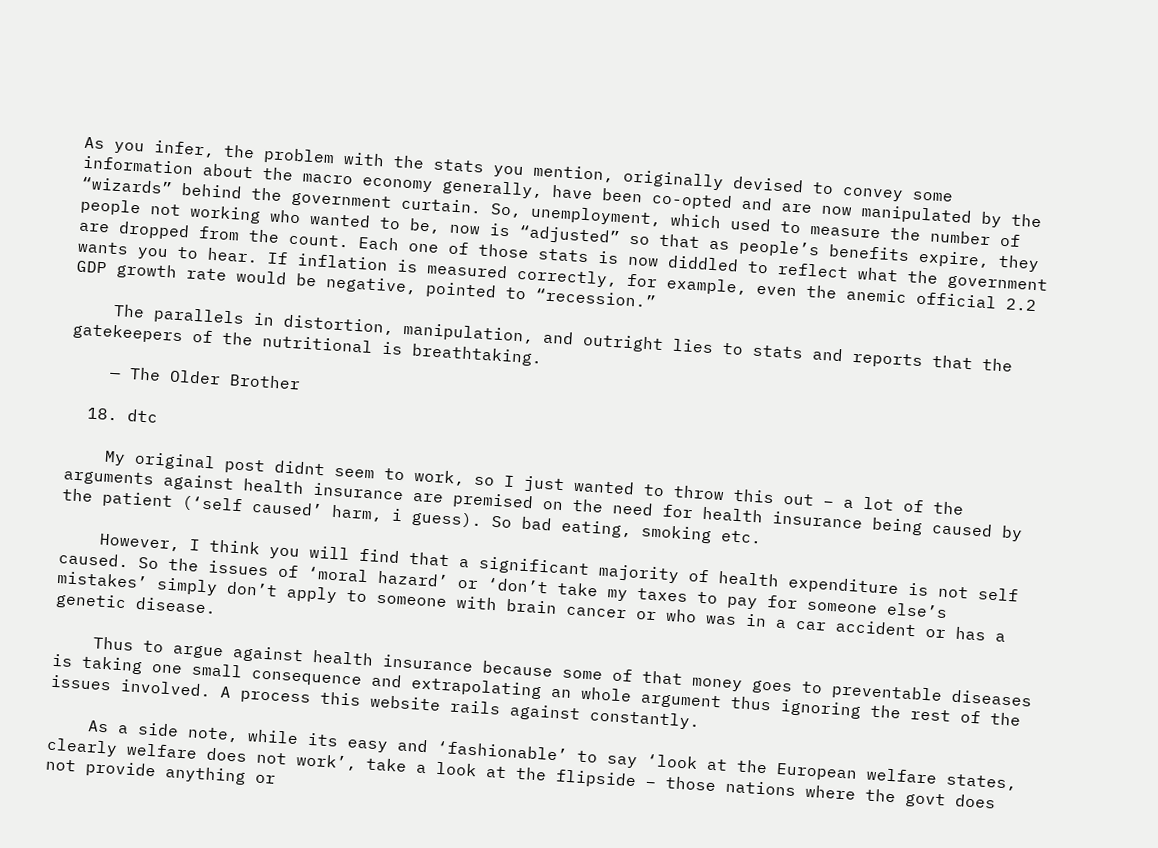As you infer, the problem with the stats you mention, originally devised to convey some information about the macro economy generally, have been co-opted and are now manipulated by the “wizards” behind the government curtain. So, unemployment, which used to measure the number of people not working who wanted to be, now is “adjusted” so that as people’s benefits expire, they are dropped from the count. Each one of those stats is now diddled to reflect what the government wants you to hear. If inflation is measured correctly, for example, even the anemic official 2.2 GDP growth rate would be negative, pointed to “recession.”

    The parallels in distortion, manipulation, and outright lies to stats and reports that the gatekeepers of the nutritional is breathtaking.

    — The Older Brother

  18. dtc

    My original post didnt seem to work, so I just wanted to throw this out – a lot of the arguments against health insurance are premised on the need for health insurance being caused by the patient (‘self caused’ harm, i guess). So bad eating, smoking etc.

    However, I think you will find that a significant majority of health expenditure is not self caused. So the issues of ‘moral hazard’ or ‘don’t take my taxes to pay for someone else’s mistakes’ simply don’t apply to someone with brain cancer or who was in a car accident or has a genetic disease.

    Thus to argue against health insurance because some of that money goes to preventable diseases is taking one small consequence and extrapolating an whole argument thus ignoring the rest of the issues involved. A process this website rails against constantly.

    As a side note, while its easy and ‘fashionable’ to say ‘look at the European welfare states, clearly welfare does not work’, take a look at the flipside – those nations where the govt does not provide anything or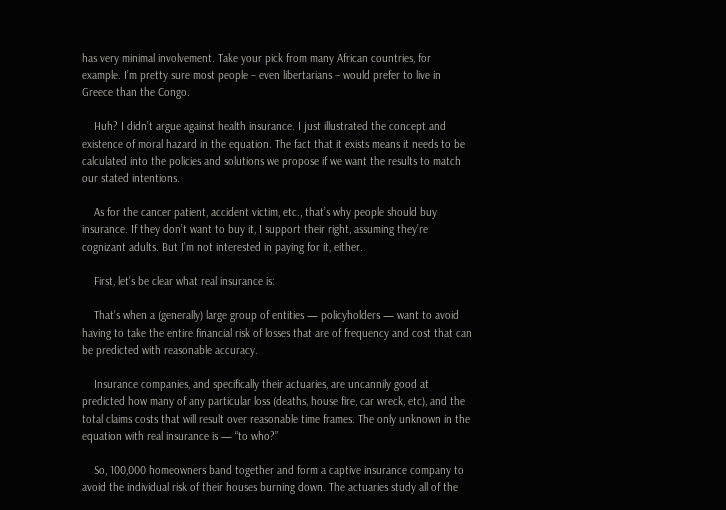has very minimal involvement. Take your pick from many African countries, for example. I’m pretty sure most people – even libertarians – would prefer to live in Greece than the Congo.

    Huh? I didn’t argue against health insurance. I just illustrated the concept and existence of moral hazard in the equation. The fact that it exists means it needs to be calculated into the policies and solutions we propose if we want the results to match our stated intentions.

    As for the cancer patient, accident victim, etc., that’s why people should buy insurance. If they don’t want to buy it, I support their right, assuming they’re cognizant adults. But I’m not interested in paying for it, either.

    First, let’s be clear what real insurance is:

    That’s when a (generally) large group of entities — policyholders — want to avoid having to take the entire financial risk of losses that are of frequency and cost that can be predicted with reasonable accuracy.

    Insurance companies, and specifically their actuaries, are uncannily good at predicted how many of any particular loss (deaths, house fire, car wreck, etc), and the total claims costs that will result over reasonable time frames. The only unknown in the equation with real insurance is — “to who?”

    So, 100,000 homeowners band together and form a captive insurance company to avoid the individual risk of their houses burning down. The actuaries study all of the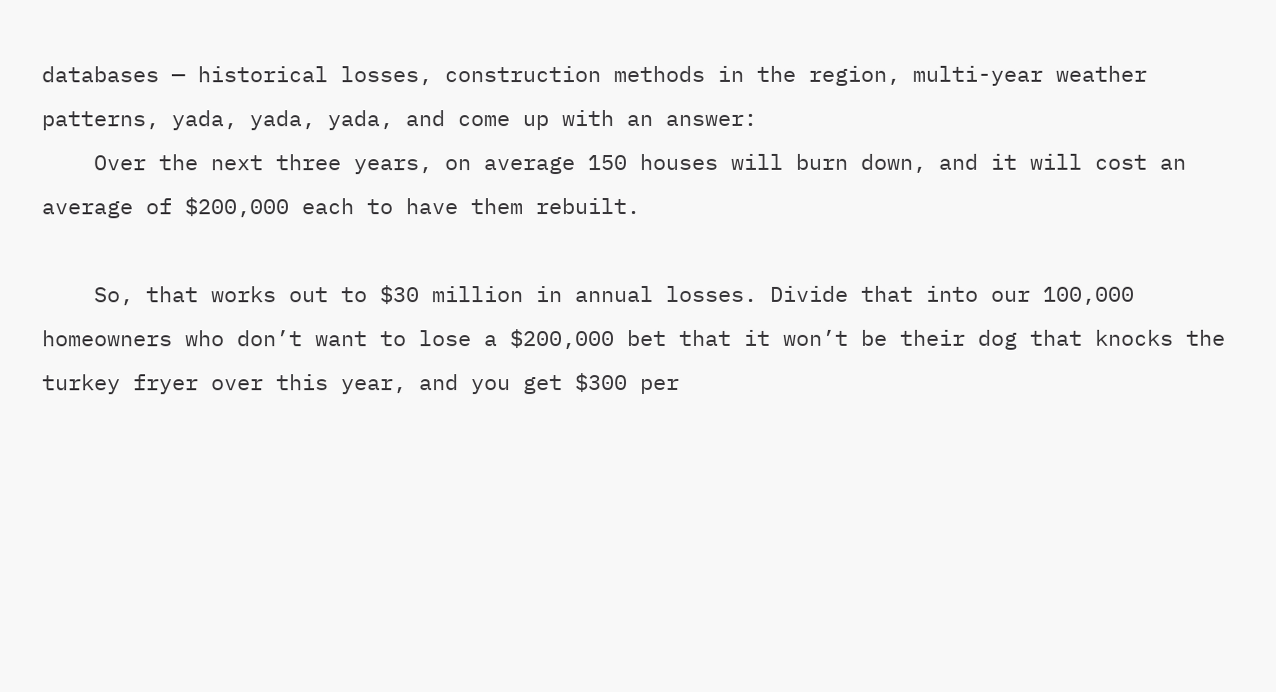databases — historical losses, construction methods in the region, multi-year weather patterns, yada, yada, yada, and come up with an answer:
    Over the next three years, on average 150 houses will burn down, and it will cost an average of $200,000 each to have them rebuilt.

    So, that works out to $30 million in annual losses. Divide that into our 100,000 homeowners who don’t want to lose a $200,000 bet that it won’t be their dog that knocks the turkey fryer over this year, and you get $300 per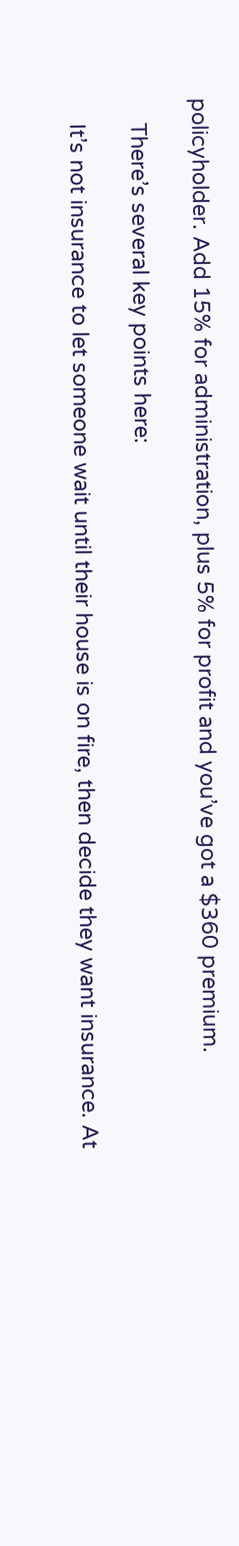policyholder. Add 15% for administration, plus 5% for profit and you’ve got a $360 premium.

    There’s several key points here:

    It’s not insurance to let someone wait until their house is on fire, then decide they want insurance. At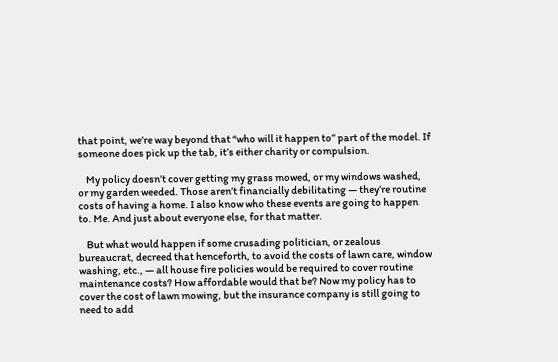that point, we’re way beyond that “who will it happen to” part of the model. If someone does pick up the tab, it’s either charity or compulsion.

    My policy doesn’t cover getting my grass mowed, or my windows washed, or my garden weeded. Those aren’t financially debilitating — they’re routine costs of having a home. I also know who these events are going to happen to. Me. And just about everyone else, for that matter.

    But what would happen if some crusading politician, or zealous bureaucrat, decreed that henceforth, to avoid the costs of lawn care, window washing, etc., — all house fire policies would be required to cover routine maintenance costs? How affordable would that be? Now my policy has to cover the cost of lawn mowing, but the insurance company is still going to need to add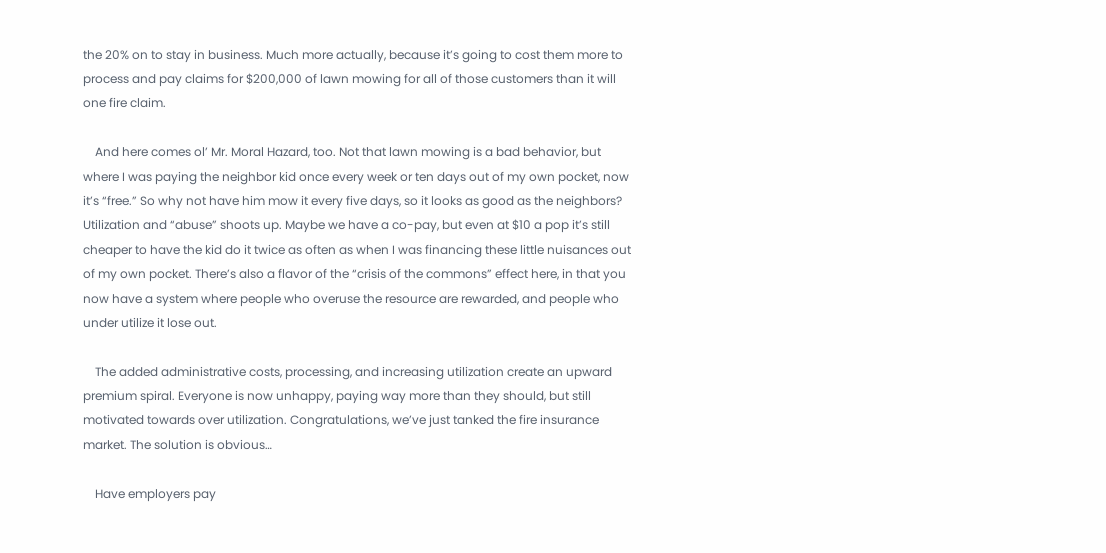the 20% on to stay in business. Much more actually, because it’s going to cost them more to process and pay claims for $200,000 of lawn mowing for all of those customers than it will one fire claim.

    And here comes ol’ Mr. Moral Hazard, too. Not that lawn mowing is a bad behavior, but where I was paying the neighbor kid once every week or ten days out of my own pocket, now it’s “free.” So why not have him mow it every five days, so it looks as good as the neighbors? Utilization and “abuse” shoots up. Maybe we have a co-pay, but even at $10 a pop it’s still cheaper to have the kid do it twice as often as when I was financing these little nuisances out of my own pocket. There’s also a flavor of the “crisis of the commons” effect here, in that you now have a system where people who overuse the resource are rewarded, and people who under utilize it lose out.

    The added administrative costs, processing, and increasing utilization create an upward premium spiral. Everyone is now unhappy, paying way more than they should, but still motivated towards over utilization. Congratulations, we’ve just tanked the fire insurance market. The solution is obvious…

    Have employers pay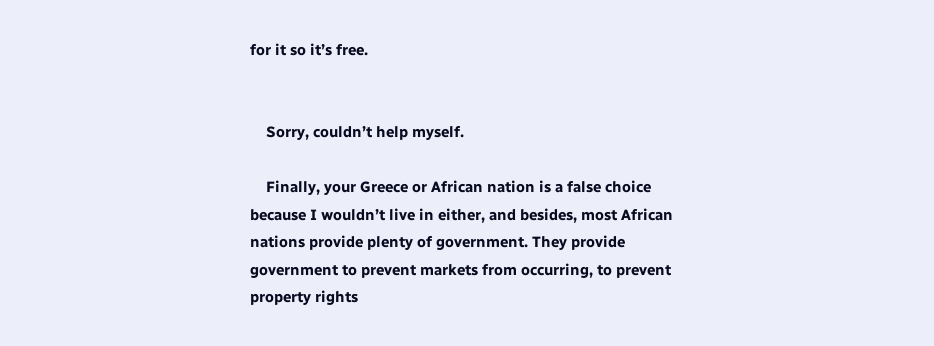for it so it’s free.


    Sorry, couldn’t help myself.

    Finally, your Greece or African nation is a false choice because I wouldn’t live in either, and besides, most African nations provide plenty of government. They provide government to prevent markets from occurring, to prevent property rights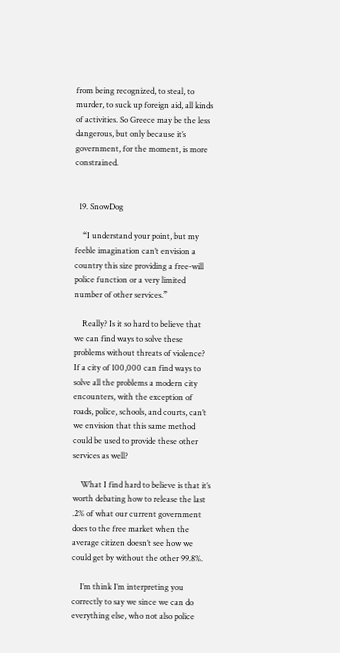from being recognized, to steal, to murder, to suck up foreign aid, all kinds of activities. So Greece may be the less dangerous, but only because it’s government, for the moment, is more constrained.


  19. SnowDog

    “I understand your point, but my feeble imagination can’t envision a country this size providing a free-will police function or a very limited number of other services.”

    Really? Is it so hard to believe that we can find ways to solve these problems without threats of violence? If a city of 100,000 can find ways to solve all the problems a modern city encounters, with the exception of roads, police, schools, and courts, can’t we envision that this same method could be used to provide these other services as well?

    What I find hard to believe is that it’s worth debating how to release the last .2% of what our current government does to the free market when the average citizen doesn’t see how we could get by without the other 99.8%.

    I’m think I’m interpreting you correctly to say we since we can do everything else, who not also police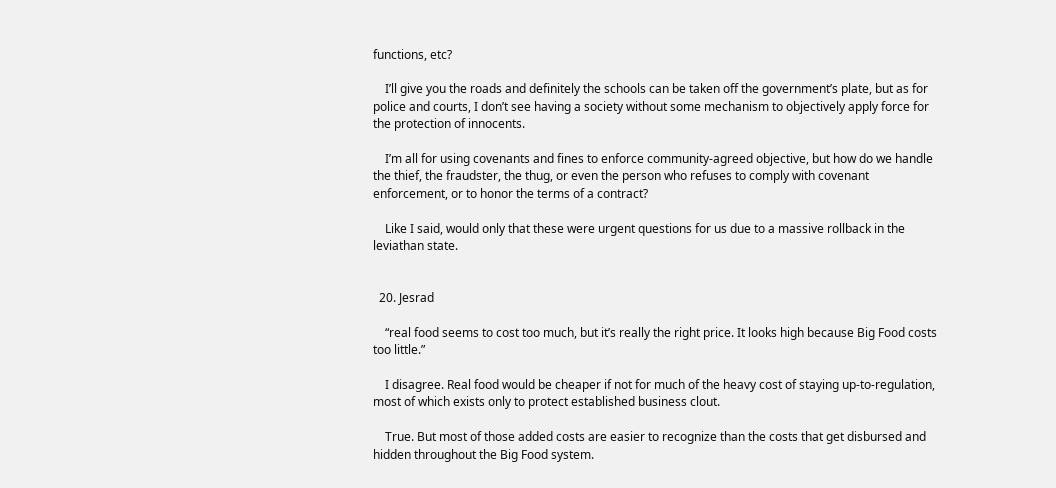functions, etc?

    I’ll give you the roads and definitely the schools can be taken off the government’s plate, but as for police and courts, I don’t see having a society without some mechanism to objectively apply force for the protection of innocents.

    I’m all for using covenants and fines to enforce community-agreed objective, but how do we handle the thief, the fraudster, the thug, or even the person who refuses to comply with covenant enforcement, or to honor the terms of a contract?

    Like I said, would only that these were urgent questions for us due to a massive rollback in the leviathan state.


  20. Jesrad

    “real food seems to cost too much, but it’s really the right price. It looks high because Big Food costs too little.”

    I disagree. Real food would be cheaper if not for much of the heavy cost of staying up-to-regulation, most of which exists only to protect established business clout.

    True. But most of those added costs are easier to recognize than the costs that get disbursed and hidden throughout the Big Food system.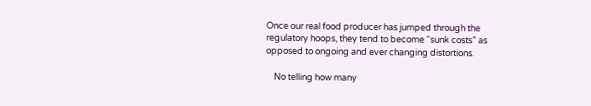Once our real food producer has jumped through the regulatory hoops, they tend to become “sunk costs” as opposed to ongoing and ever changing distortions.

    No telling how many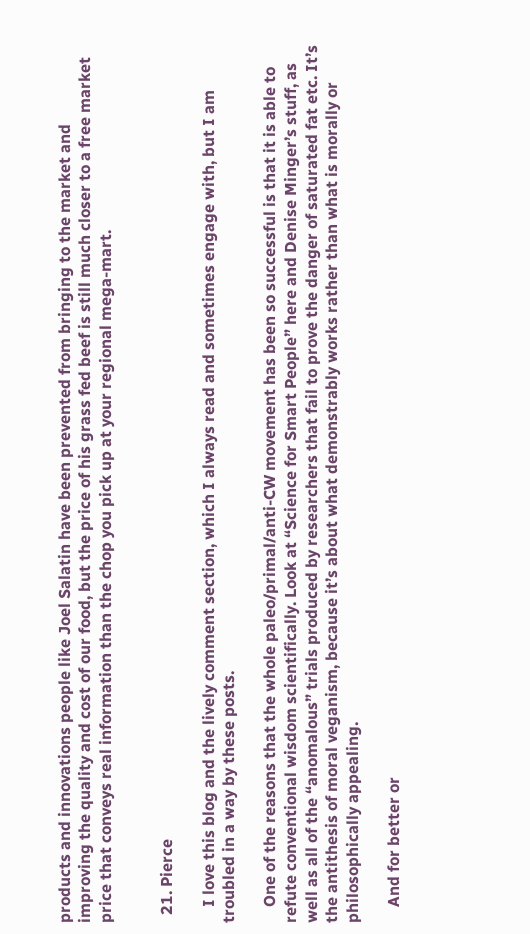products and innovations people like Joel Salatin have been prevented from bringing to the market and improving the quality and cost of our food, but the price of his grass fed beef is still much closer to a free market price that conveys real information than the chop you pick up at your regional mega-mart.


  21. Pierce

    I love this blog and the lively comment section, which I always read and sometimes engage with, but I am troubled in a way by these posts.

    One of the reasons that the whole paleo/primal/anti-CW movement has been so successful is that it is able to refute conventional wisdom scientifically. Look at “Science for Smart People” here and Denise Minger’s stuff, as well as all of the “anomalous” trials produced by researchers that fail to prove the danger of saturated fat etc. It’s the antithesis of moral veganism, because it’s about what demonstrably works rather than what is morally or philosophically appealing.

    And for better or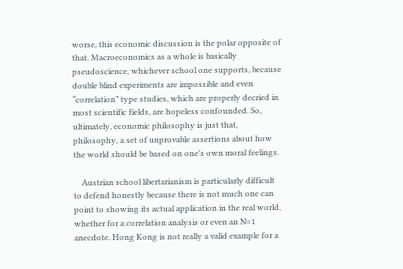worse, this economic discussion is the polar opposite of that. Macroeconomics as a whole is basically pseudoscience, whichever school one supports, because double blind experiments are impossible and even “correlation” type studies, which are properly decried in most scientific fields, are hopeless confounded. So, ultimately, economic philosophy is just that, philosophy, a set of unprovable assertions about how the world should be based on one’s own moral feelings.

    Austrian school libertarianism is particularly difficult to defend honestly because there is not much one can point to showing its actual application in the real world, whether for a correlation analysis or even an N=1 anecdote. Hong Kong is not really a valid example for a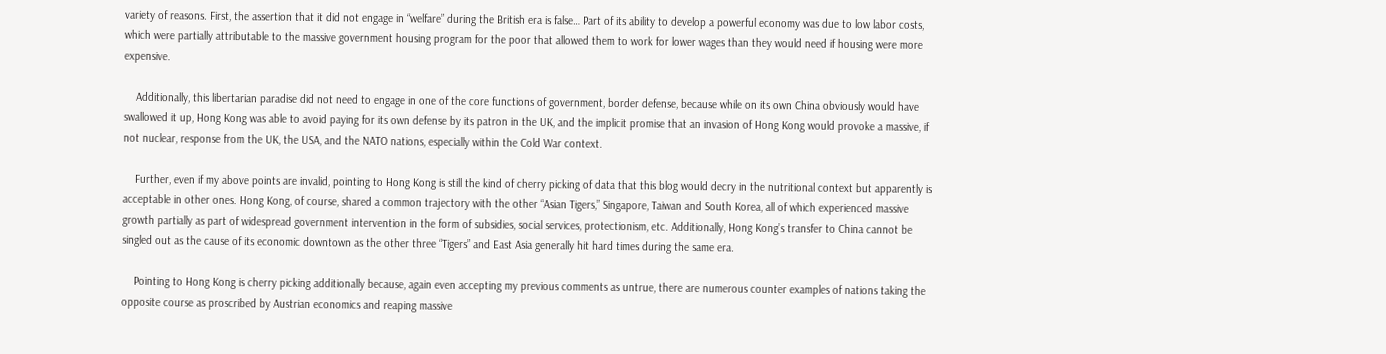variety of reasons. First, the assertion that it did not engage in “welfare” during the British era is false… Part of its ability to develop a powerful economy was due to low labor costs, which were partially attributable to the massive government housing program for the poor that allowed them to work for lower wages than they would need if housing were more expensive.

    Additionally, this libertarian paradise did not need to engage in one of the core functions of government, border defense, because while on its own China obviously would have swallowed it up, Hong Kong was able to avoid paying for its own defense by its patron in the UK, and the implicit promise that an invasion of Hong Kong would provoke a massive, if not nuclear, response from the UK, the USA, and the NATO nations, especially within the Cold War context.

    Further, even if my above points are invalid, pointing to Hong Kong is still the kind of cherry picking of data that this blog would decry in the nutritional context but apparently is acceptable in other ones. Hong Kong, of course, shared a common trajectory with the other “Asian Tigers,” Singapore, Taiwan and South Korea, all of which experienced massive growth partially as part of widespread government intervention in the form of subsidies, social services, protectionism, etc. Additionally, Hong Kong’s transfer to China cannot be singled out as the cause of its economic downtown as the other three “Tigers” and East Asia generally hit hard times during the same era.

    Pointing to Hong Kong is cherry picking additionally because, again even accepting my previous comments as untrue, there are numerous counter examples of nations taking the opposite course as proscribed by Austrian economics and reaping massive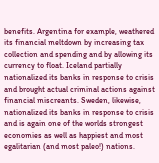benefits. Argentina for example, weathered its financial meltdown by increasing tax collection and spending and by allowing its currency to float. Iceland partially nationalized its banks in response to crisis and brought actual criminal actions against financial miscreants. Sweden, likewise, nationalized its banks in response to crisis and is again one of the worlds strongest economies as well as happiest and most egalitarian (and most paleo!) nations.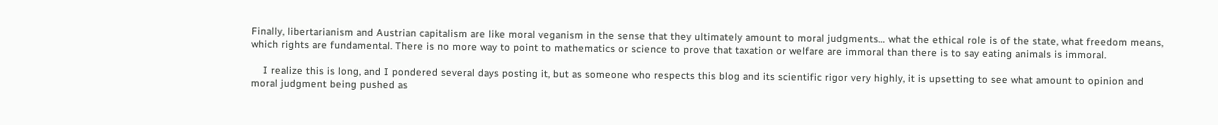Finally, libertarianism and Austrian capitalism are like moral veganism in the sense that they ultimately amount to moral judgments… what the ethical role is of the state, what freedom means, which rights are fundamental. There is no more way to point to mathematics or science to prove that taxation or welfare are immoral than there is to say eating animals is immoral.

    I realize this is long, and I pondered several days posting it, but as someone who respects this blog and its scientific rigor very highly, it is upsetting to see what amount to opinion and moral judgment being pushed as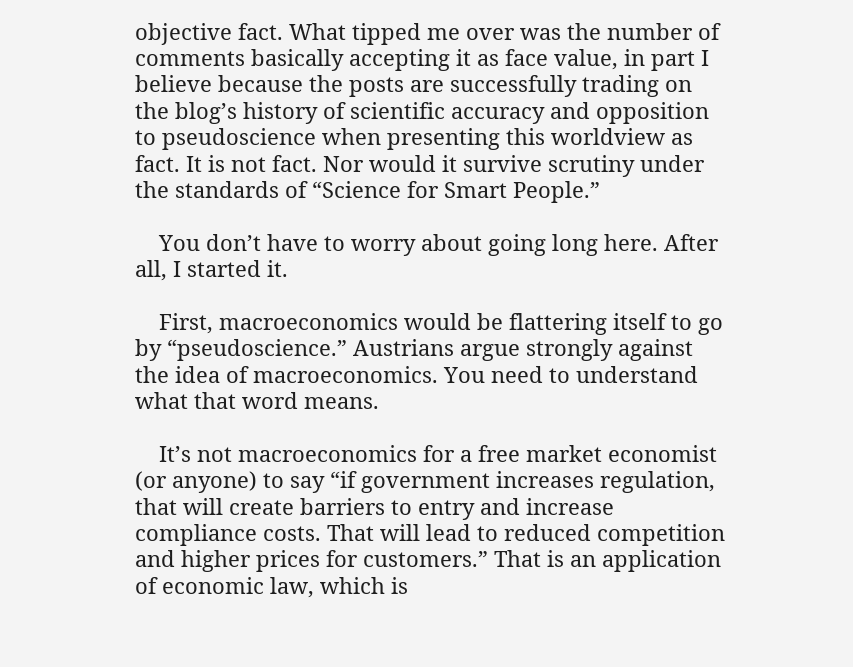objective fact. What tipped me over was the number of comments basically accepting it as face value, in part I believe because the posts are successfully trading on the blog’s history of scientific accuracy and opposition to pseudoscience when presenting this worldview as fact. It is not fact. Nor would it survive scrutiny under the standards of “Science for Smart People.”

    You don’t have to worry about going long here. After all, I started it.

    First, macroeconomics would be flattering itself to go by “pseudoscience.” Austrians argue strongly against the idea of macroeconomics. You need to understand what that word means.

    It’s not macroeconomics for a free market economist (or anyone) to say “if government increases regulation, that will create barriers to entry and increase compliance costs. That will lead to reduced competition and higher prices for customers.” That is an application of economic law, which is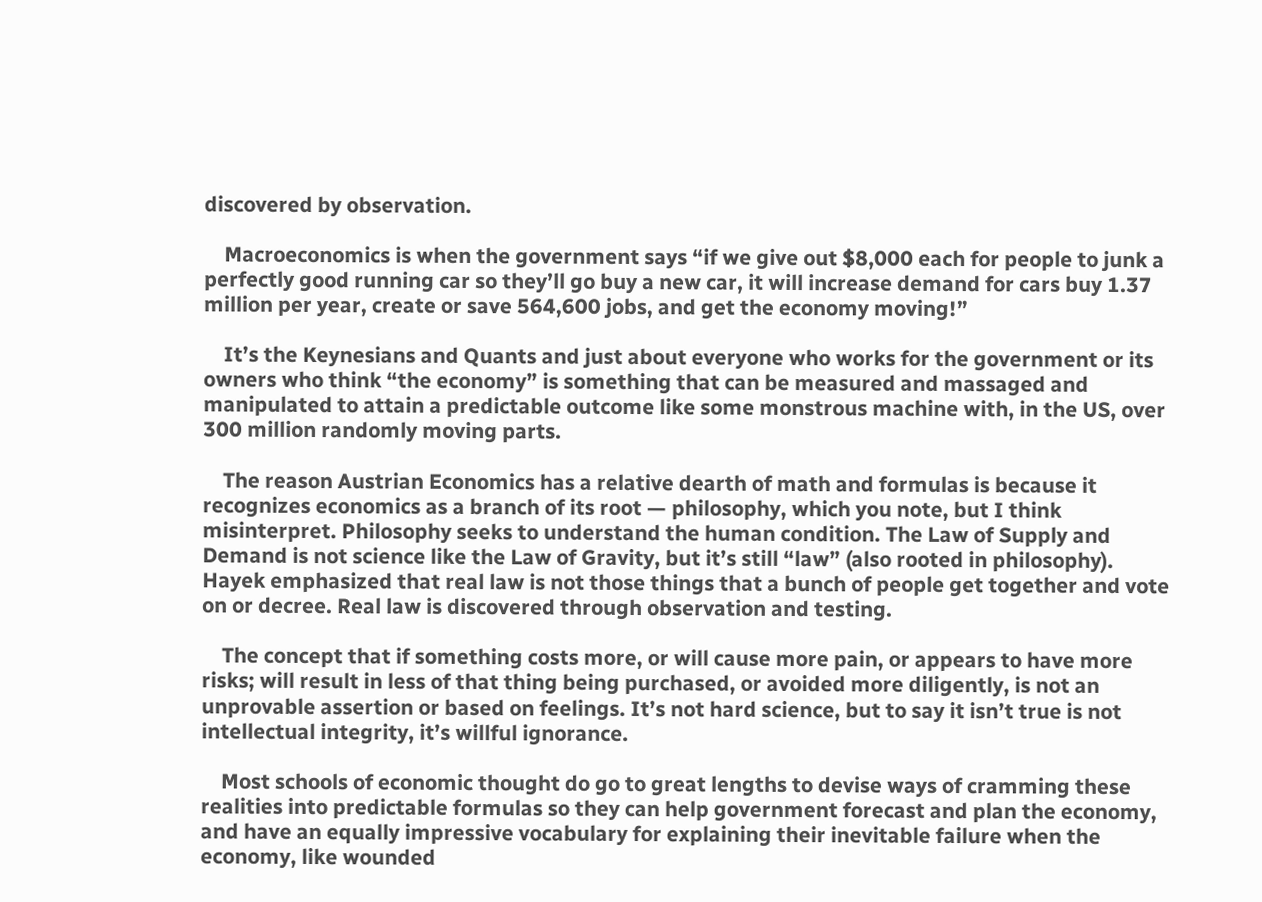discovered by observation.

    Macroeconomics is when the government says “if we give out $8,000 each for people to junk a perfectly good running car so they’ll go buy a new car, it will increase demand for cars buy 1.37 million per year, create or save 564,600 jobs, and get the economy moving!”

    It’s the Keynesians and Quants and just about everyone who works for the government or its owners who think “the economy” is something that can be measured and massaged and manipulated to attain a predictable outcome like some monstrous machine with, in the US, over 300 million randomly moving parts.

    The reason Austrian Economics has a relative dearth of math and formulas is because it recognizes economics as a branch of its root — philosophy, which you note, but I think misinterpret. Philosophy seeks to understand the human condition. The Law of Supply and Demand is not science like the Law of Gravity, but it’s still “law” (also rooted in philosophy). Hayek emphasized that real law is not those things that a bunch of people get together and vote on or decree. Real law is discovered through observation and testing.

    The concept that if something costs more, or will cause more pain, or appears to have more risks; will result in less of that thing being purchased, or avoided more diligently, is not an unprovable assertion or based on feelings. It’s not hard science, but to say it isn’t true is not intellectual integrity, it’s willful ignorance.

    Most schools of economic thought do go to great lengths to devise ways of cramming these realities into predictable formulas so they can help government forecast and plan the economy, and have an equally impressive vocabulary for explaining their inevitable failure when the economy, like wounded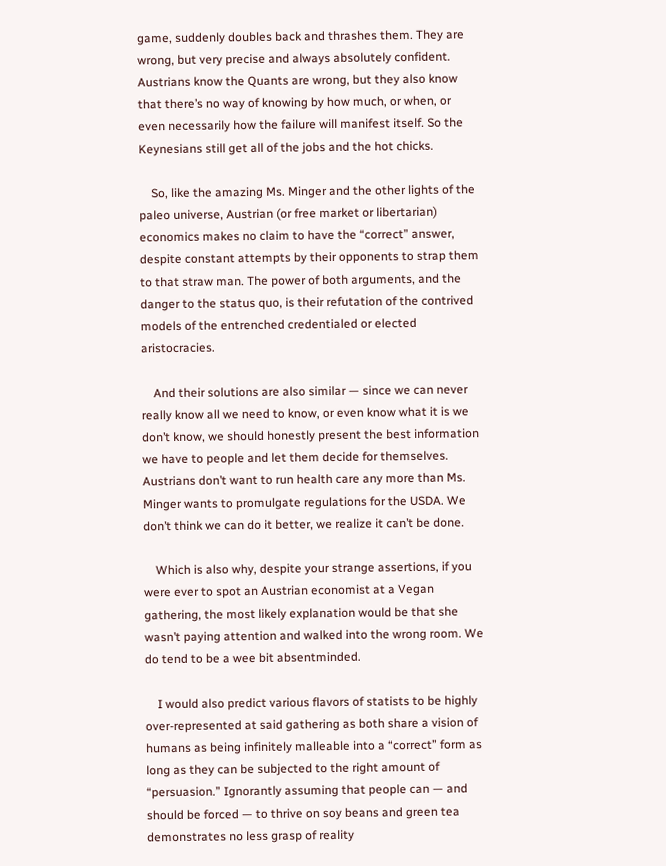game, suddenly doubles back and thrashes them. They are wrong, but very precise and always absolutely confident. Austrians know the Quants are wrong, but they also know that there’s no way of knowing by how much, or when, or even necessarily how the failure will manifest itself. So the Keynesians still get all of the jobs and the hot chicks.

    So, like the amazing Ms. Minger and the other lights of the paleo universe, Austrian (or free market or libertarian) economics makes no claim to have the “correct” answer, despite constant attempts by their opponents to strap them to that straw man. The power of both arguments, and the danger to the status quo, is their refutation of the contrived models of the entrenched credentialed or elected aristocracies.

    And their solutions are also similar — since we can never really know all we need to know, or even know what it is we don’t know, we should honestly present the best information we have to people and let them decide for themselves. Austrians don’t want to run health care any more than Ms. Minger wants to promulgate regulations for the USDA. We don’t think we can do it better, we realize it can’t be done.

    Which is also why, despite your strange assertions, if you were ever to spot an Austrian economist at a Vegan gathering, the most likely explanation would be that she wasn’t paying attention and walked into the wrong room. We do tend to be a wee bit absentminded.

    I would also predict various flavors of statists to be highly over-represented at said gathering as both share a vision of humans as being infinitely malleable into a “correct” form as long as they can be subjected to the right amount of “persuasion.” Ignorantly assuming that people can — and should be forced — to thrive on soy beans and green tea demonstrates no less grasp of reality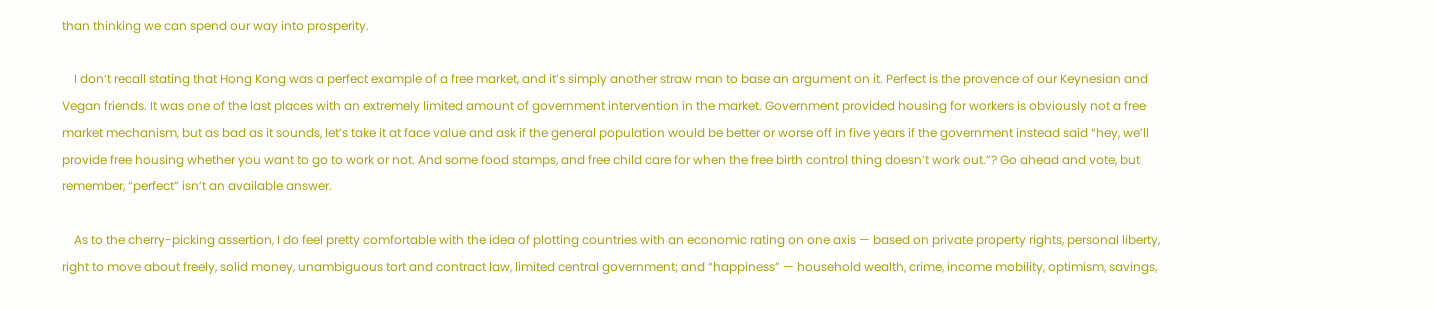than thinking we can spend our way into prosperity.

    I don’t recall stating that Hong Kong was a perfect example of a free market, and it’s simply another straw man to base an argument on it. Perfect is the provence of our Keynesian and Vegan friends. It was one of the last places with an extremely limited amount of government intervention in the market. Government provided housing for workers is obviously not a free market mechanism, but as bad as it sounds, let’s take it at face value and ask if the general population would be better or worse off in five years if the government instead said “hey, we’ll provide free housing whether you want to go to work or not. And some food stamps, and free child care for when the free birth control thing doesn’t work out.”? Go ahead and vote, but remember, “perfect” isn’t an available answer.

    As to the cherry-picking assertion, I do feel pretty comfortable with the idea of plotting countries with an economic rating on one axis — based on private property rights, personal liberty, right to move about freely, solid money, unambiguous tort and contract law, limited central government; and “happiness” — household wealth, crime, income mobility, optimism, savings,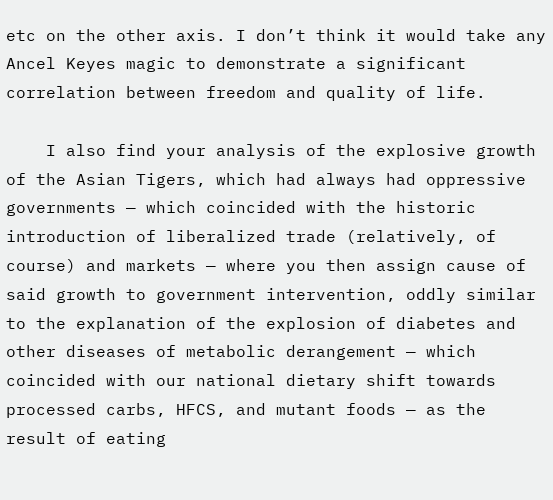etc on the other axis. I don’t think it would take any Ancel Keyes magic to demonstrate a significant correlation between freedom and quality of life.

    I also find your analysis of the explosive growth of the Asian Tigers, which had always had oppressive governments — which coincided with the historic introduction of liberalized trade (relatively, of course) and markets — where you then assign cause of said growth to government intervention, oddly similar to the explanation of the explosion of diabetes and other diseases of metabolic derangement — which coincided with our national dietary shift towards processed carbs, HFCS, and mutant foods — as the result of eating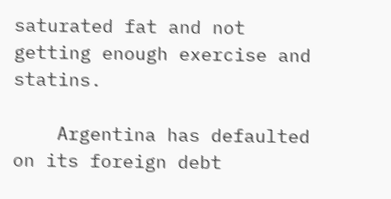saturated fat and not getting enough exercise and statins.

    Argentina has defaulted on its foreign debt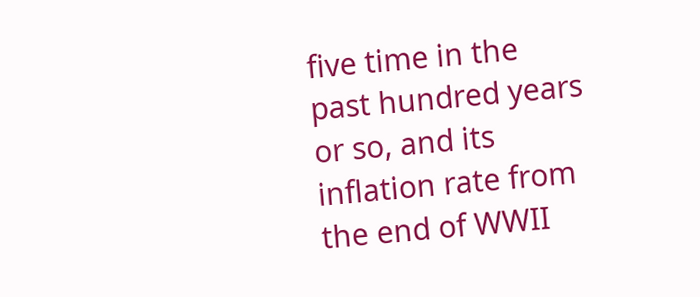five time in the past hundred years or so, and its inflation rate from the end of WWII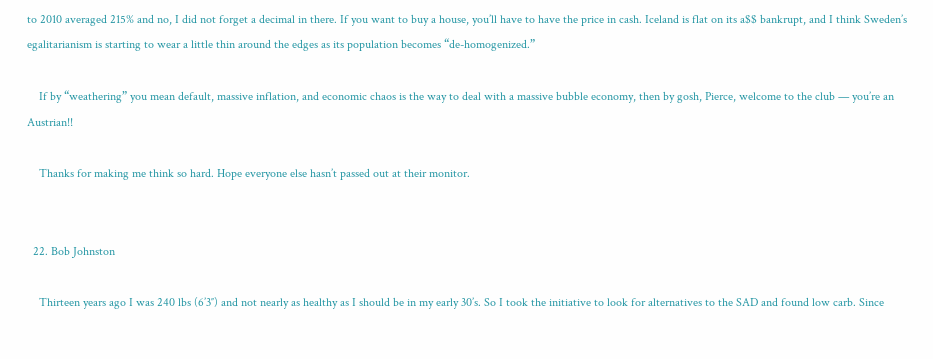to 2010 averaged 215% and no, I did not forget a decimal in there. If you want to buy a house, you’ll have to have the price in cash. Iceland is flat on its a$$ bankrupt, and I think Sweden’s egalitarianism is starting to wear a little thin around the edges as its population becomes “de-homogenized.”

    If by “weathering” you mean default, massive inflation, and economic chaos is the way to deal with a massive bubble economy, then by gosh, Pierce, welcome to the club — you’re an Austrian!!

    Thanks for making me think so hard. Hope everyone else hasn’t passed out at their monitor.


  22. Bob Johnston

    Thirteen years ago I was 240 lbs (6’3″) and not nearly as healthy as I should be in my early 30’s. So I took the initiative to look for alternatives to the SAD and found low carb. Since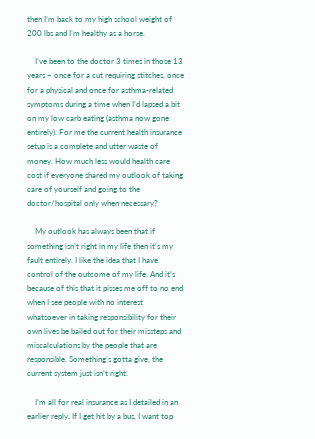then I’m back to my high school weight of 200 lbs and I’m healthy as a horse.

    I’ve been to the doctor 3 times in those 13 years – once for a cut requiring stitches, once for a physical and once for asthma-related symptoms during a time when I’d lapsed a bit on my low carb eating (asthma now gone entirely). For me the current health insurance setup is a complete and utter waste of money. How much less would health care cost if everyone shared my outlook of taking care of yourself and going to the doctor/hospital only when necessary?

    My outlook has always been that if something isn’t right in my life then it’s my fault entirely. I like the idea that I have control of the outcome of my life. And it’s because of this that it pisses me off to no end when I see people with no interest whatsoever in taking responsibility for their own lives be bailed out for their missteps and miscalculations by the people that are responsible. Something’s gotta give, the current system just isn’t right.

    I’m all for real insurance as I detailed in an earlier reply. If I get hit by a bus, I want top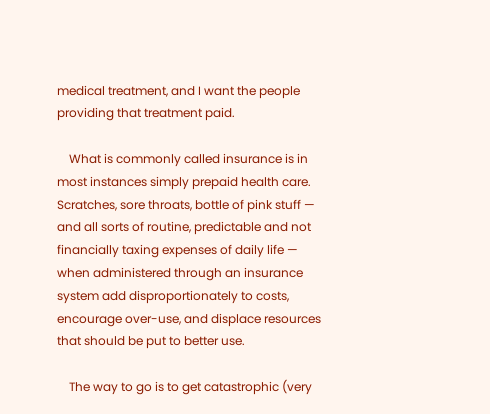medical treatment, and I want the people providing that treatment paid.

    What is commonly called insurance is in most instances simply prepaid health care. Scratches, sore throats, bottle of pink stuff — and all sorts of routine, predictable and not financially taxing expenses of daily life — when administered through an insurance system add disproportionately to costs, encourage over-use, and displace resources that should be put to better use.

    The way to go is to get catastrophic (very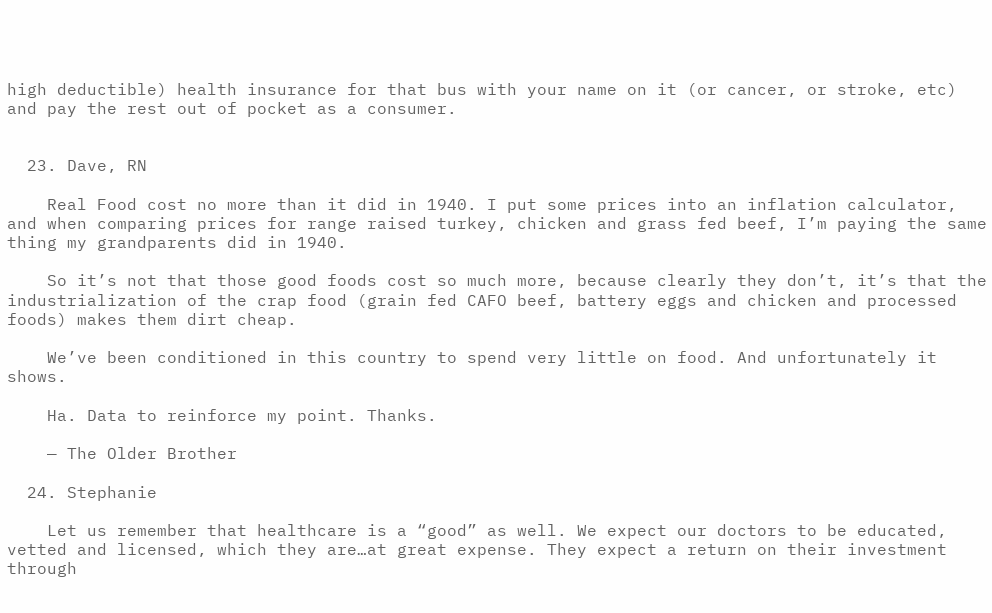high deductible) health insurance for that bus with your name on it (or cancer, or stroke, etc) and pay the rest out of pocket as a consumer.


  23. Dave, RN

    Real Food cost no more than it did in 1940. I put some prices into an inflation calculator, and when comparing prices for range raised turkey, chicken and grass fed beef, I’m paying the same thing my grandparents did in 1940.

    So it’s not that those good foods cost so much more, because clearly they don’t, it’s that the industrialization of the crap food (grain fed CAFO beef, battery eggs and chicken and processed foods) makes them dirt cheap.

    We’ve been conditioned in this country to spend very little on food. And unfortunately it shows.

    Ha. Data to reinforce my point. Thanks.

    — The Older Brother

  24. Stephanie

    Let us remember that healthcare is a “good” as well. We expect our doctors to be educated, vetted and licensed, which they are…at great expense. They expect a return on their investment through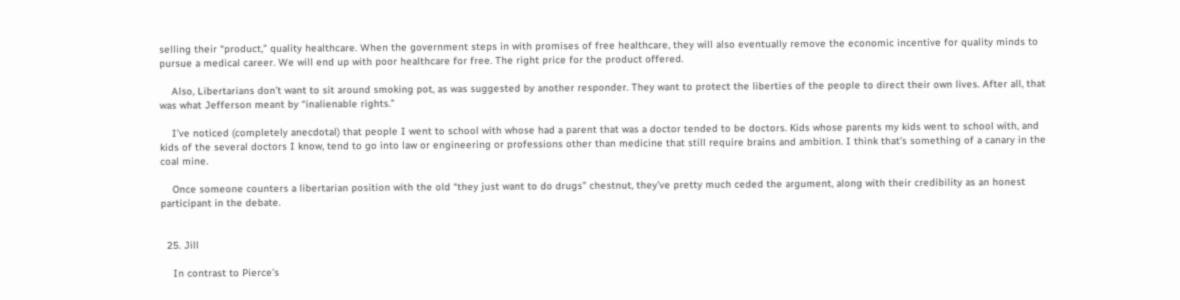selling their “product,” quality healthcare. When the government steps in with promises of free healthcare, they will also eventually remove the economic incentive for quality minds to pursue a medical career. We will end up with poor healthcare for free. The right price for the product offered.

    Also, Libertarians don’t want to sit around smoking pot, as was suggested by another responder. They want to protect the liberties of the people to direct their own lives. After all, that was what Jefferson meant by “inalienable rights.”

    I’ve noticed (completely anecdotal) that people I went to school with whose had a parent that was a doctor tended to be doctors. Kids whose parents my kids went to school with, and kids of the several doctors I know, tend to go into law or engineering or professions other than medicine that still require brains and ambition. I think that’s something of a canary in the coal mine.

    Once someone counters a libertarian position with the old “they just want to do drugs” chestnut, they’ve pretty much ceded the argument, along with their credibility as an honest participant in the debate.


  25. Jill

    In contrast to Pierce’s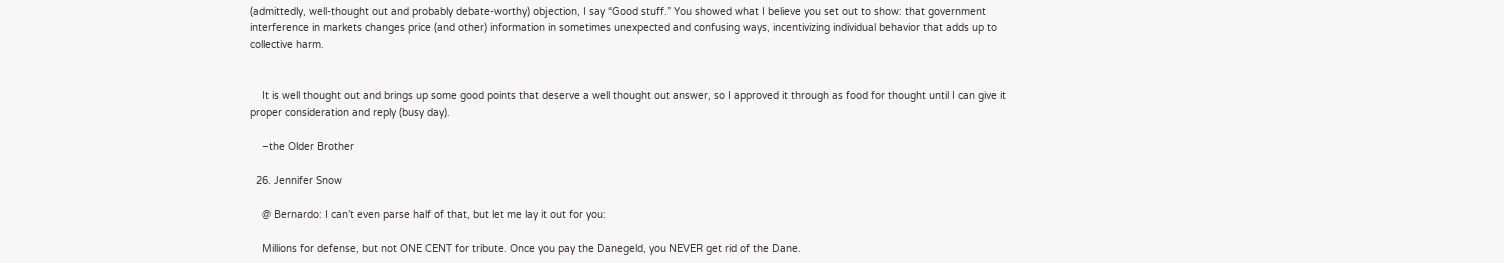(admittedly, well-thought out and probably debate-worthy) objection, I say “Good stuff.” You showed what I believe you set out to show: that government interference in markets changes price (and other) information in sometimes unexpected and confusing ways, incentivizing individual behavior that adds up to collective harm.


    It is well thought out and brings up some good points that deserve a well thought out answer, so I approved it through as food for thought until I can give it proper consideration and reply (busy day).

    –the Older Brother

  26. Jennifer Snow

    @ Bernardo: I can’t even parse half of that, but let me lay it out for you:

    Millions for defense, but not ONE CENT for tribute. Once you pay the Danegeld, you NEVER get rid of the Dane.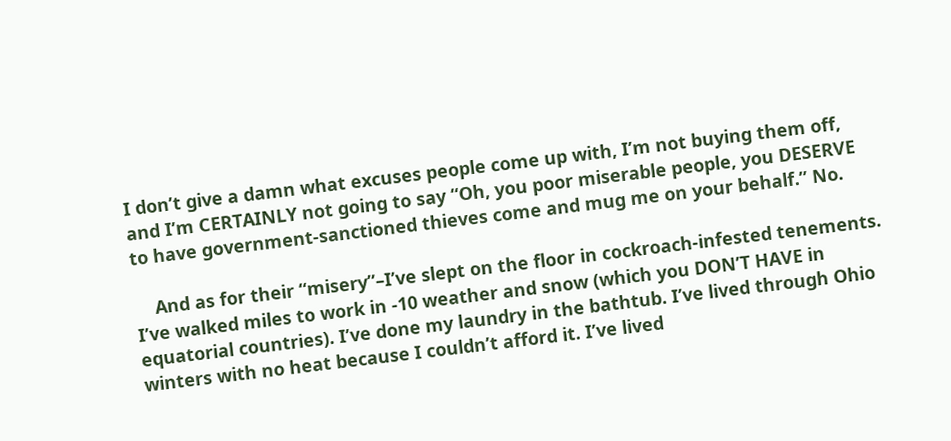I don’t give a damn what excuses people come up with, I’m not buying them off, and I’m CERTAINLY not going to say “Oh, you poor miserable people, you DESERVE to have government-sanctioned thieves come and mug me on your behalf.” No.

    And as for their “misery”–I’ve slept on the floor in cockroach-infested tenements. I’ve walked miles to work in -10 weather and snow (which you DON’T HAVE in equatorial countries). I’ve done my laundry in the bathtub. I’ve lived through Ohio winters with no heat because I couldn’t afford it. I’ve lived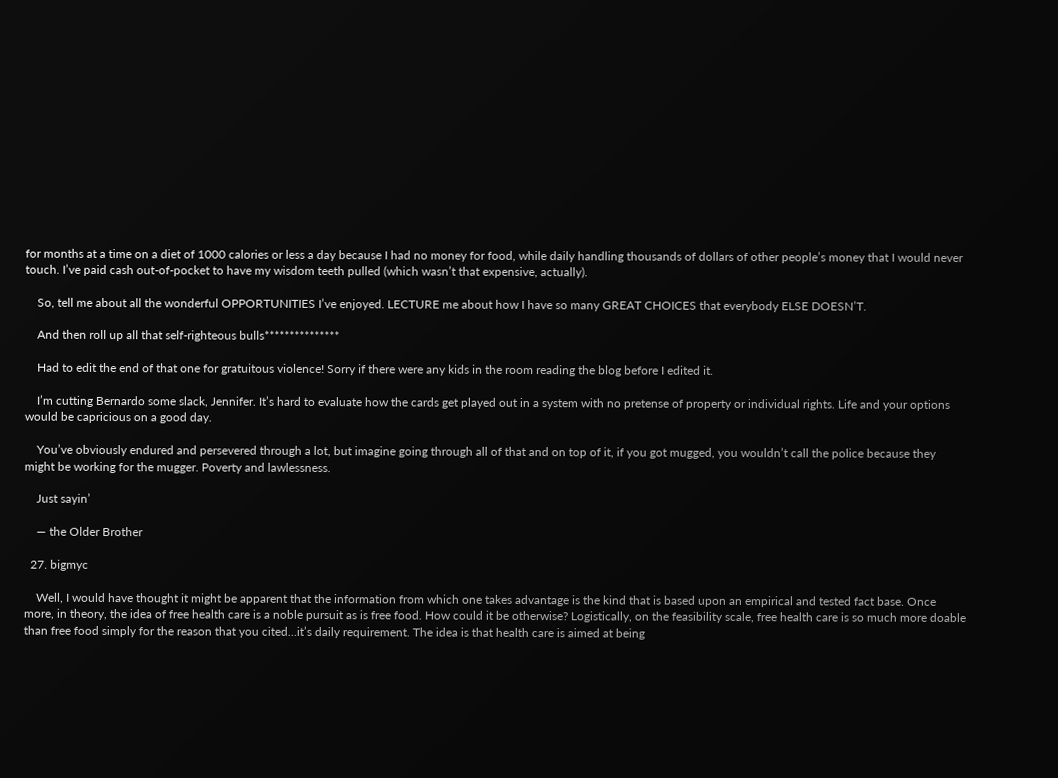for months at a time on a diet of 1000 calories or less a day because I had no money for food, while daily handling thousands of dollars of other people’s money that I would never touch. I’ve paid cash out-of-pocket to have my wisdom teeth pulled (which wasn’t that expensive, actually).

    So, tell me about all the wonderful OPPORTUNITIES I’ve enjoyed. LECTURE me about how I have so many GREAT CHOICES that everybody ELSE DOESN’T.

    And then roll up all that self-righteous bulls***************

    Had to edit the end of that one for gratuitous violence! Sorry if there were any kids in the room reading the blog before I edited it.

    I’m cutting Bernardo some slack, Jennifer. It’s hard to evaluate how the cards get played out in a system with no pretense of property or individual rights. Life and your options would be capricious on a good day.

    You’ve obviously endured and persevered through a lot, but imagine going through all of that and on top of it, if you got mugged, you wouldn’t call the police because they might be working for the mugger. Poverty and lawlessness.

    Just sayin’

    — the Older Brother

  27. bigmyc

    Well, I would have thought it might be apparent that the information from which one takes advantage is the kind that is based upon an empirical and tested fact base. Once more, in theory, the idea of free health care is a noble pursuit as is free food. How could it be otherwise? Logistically, on the feasibility scale, free health care is so much more doable than free food simply for the reason that you cited…it’s daily requirement. The idea is that health care is aimed at being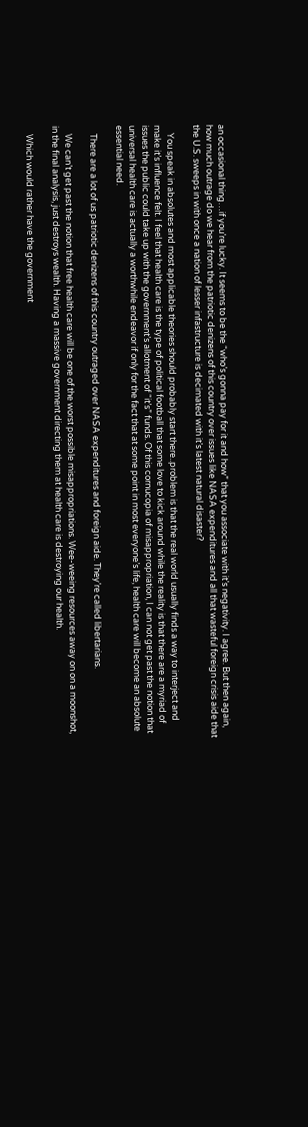an occasional thing…if you’re lucky. It seems to be the “who’s gonna pay for it and how” that you associate with it’s negativity. I agree. But then again, how much outrage do we hear from the patriotic denizens of this country over issues like NASA expenditures and all that wasteful foreign crisis aide that the U.S. sweeps in with once a nation of lesser infastructure is decimated with it’s latest natural disaster?

    You speak in absolutes and most applicable theories should probably start there..problem is that the real world usually finds a way to interject and make it’s influence felt. I feel that health care is the type of political football that some love to kick around while the reality is that there are a myriad of issues the public could take up with the government’s allotment of “it’s” funds. Of this cornucopia of misappropriation, I can not get past the notion that universal health care is actually a worthwhile endeavor if only for the fact that at some point in most everyone’s life, health care will become an absolute essential need.

    There are a lot of us patriotic denizens of this country outraged over NASA expenditures and foreign aide. They’re called libertarians.

    We can’t get past the notion that free health care will be one of the worst possible misappropriations. Wee-weeing resources away on on a moonshot, in the final analysis, just destroys wealth. Having a massive government directing them at health care is destroying our health.

    Which would rather have the government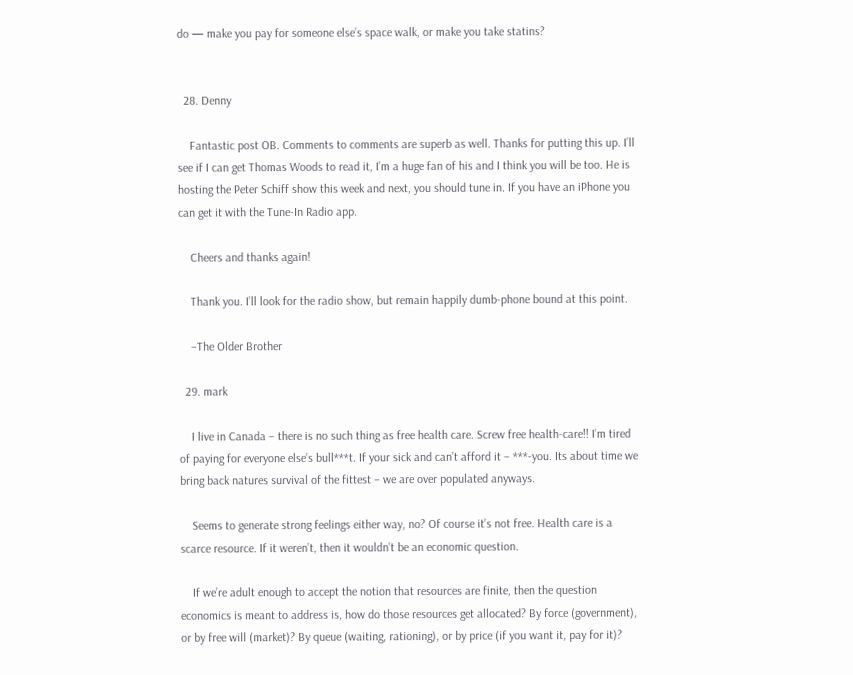do — make you pay for someone else’s space walk, or make you take statins?


  28. Denny

    Fantastic post OB. Comments to comments are superb as well. Thanks for putting this up. I’ll see if I can get Thomas Woods to read it, I’m a huge fan of his and I think you will be too. He is hosting the Peter Schiff show this week and next, you should tune in. If you have an iPhone you can get it with the Tune-In Radio app.

    Cheers and thanks again!

    Thank you. I’ll look for the radio show, but remain happily dumb-phone bound at this point.

    –The Older Brother

  29. mark

    I live in Canada – there is no such thing as free health care. Screw free health-care!! I’m tired of paying for everyone else’s bull***t. If your sick and can’t afford it – ***-you. Its about time we bring back natures survival of the fittest – we are over populated anyways.

    Seems to generate strong feelings either way, no? Of course it’s not free. Health care is a scarce resource. If it weren’t, then it wouldn’t be an economic question.

    If we’re adult enough to accept the notion that resources are finite, then the question economics is meant to address is, how do those resources get allocated? By force (government), or by free will (market)? By queue (waiting, rationing), or by price (if you want it, pay for it)?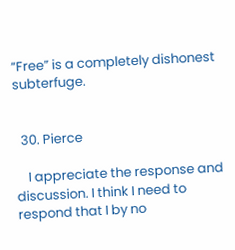“Free” is a completely dishonest subterfuge.


  30. Pierce

    I appreciate the response and discussion. I think I need to respond that I by no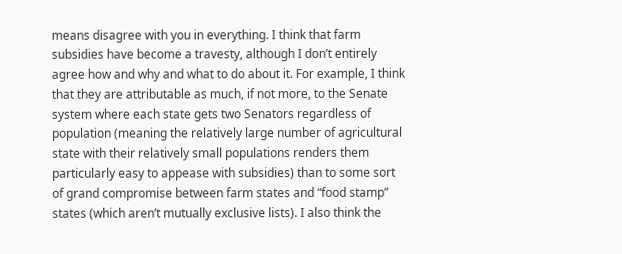means disagree with you in everything. I think that farm subsidies have become a travesty, although I don’t entirely agree how and why and what to do about it. For example, I think that they are attributable as much, if not more, to the Senate system where each state gets two Senators regardless of population (meaning the relatively large number of agricultural state with their relatively small populations renders them particularly easy to appease with subsidies) than to some sort of grand compromise between farm states and “food stamp” states (which aren’t mutually exclusive lists). I also think the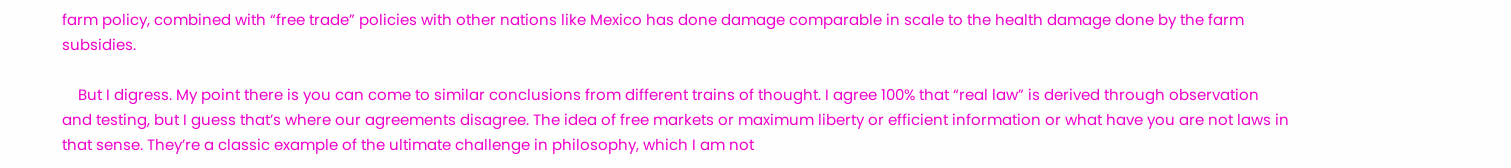farm policy, combined with “free trade” policies with other nations like Mexico has done damage comparable in scale to the health damage done by the farm subsidies.

    But I digress. My point there is you can come to similar conclusions from different trains of thought. I agree 100% that “real law” is derived through observation and testing, but I guess that’s where our agreements disagree. The idea of free markets or maximum liberty or efficient information or what have you are not laws in that sense. They’re a classic example of the ultimate challenge in philosophy, which I am not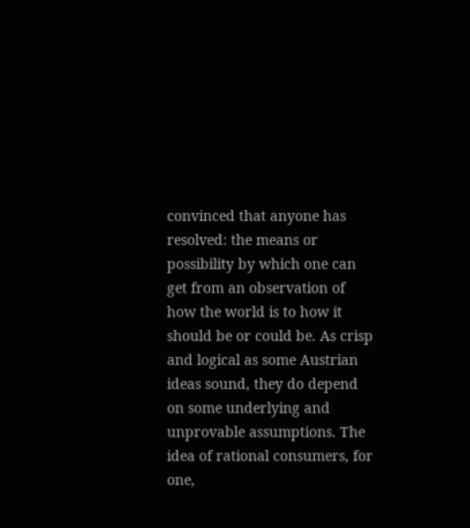convinced that anyone has resolved: the means or possibility by which one can get from an observation of how the world is to how it should be or could be. As crisp and logical as some Austrian ideas sound, they do depend on some underlying and unprovable assumptions. The idea of rational consumers, for one,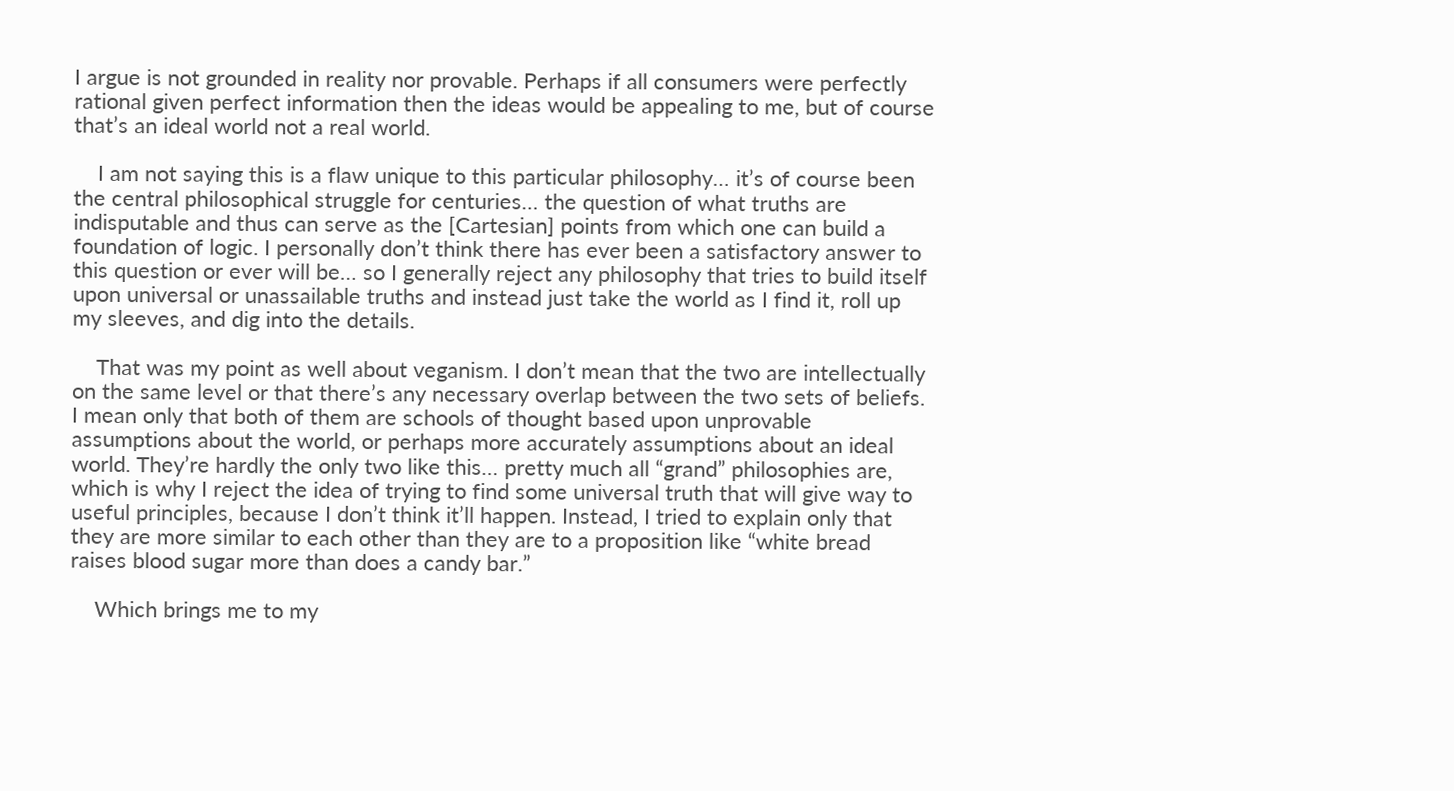I argue is not grounded in reality nor provable. Perhaps if all consumers were perfectly rational given perfect information then the ideas would be appealing to me, but of course that’s an ideal world not a real world.

    I am not saying this is a flaw unique to this particular philosophy… it’s of course been the central philosophical struggle for centuries… the question of what truths are indisputable and thus can serve as the [Cartesian] points from which one can build a foundation of logic. I personally don’t think there has ever been a satisfactory answer to this question or ever will be… so I generally reject any philosophy that tries to build itself upon universal or unassailable truths and instead just take the world as I find it, roll up my sleeves, and dig into the details.

    That was my point as well about veganism. I don’t mean that the two are intellectually on the same level or that there’s any necessary overlap between the two sets of beliefs. I mean only that both of them are schools of thought based upon unprovable assumptions about the world, or perhaps more accurately assumptions about an ideal world. They’re hardly the only two like this… pretty much all “grand” philosophies are, which is why I reject the idea of trying to find some universal truth that will give way to useful principles, because I don’t think it’ll happen. Instead, I tried to explain only that they are more similar to each other than they are to a proposition like “white bread raises blood sugar more than does a candy bar.”

    Which brings me to my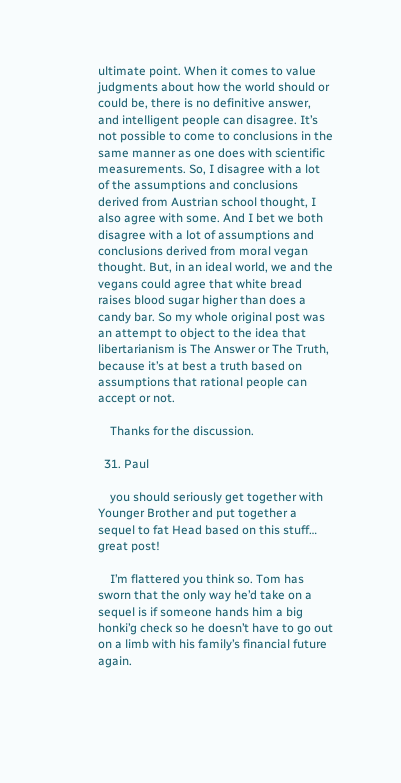ultimate point. When it comes to value judgments about how the world should or could be, there is no definitive answer, and intelligent people can disagree. It’s not possible to come to conclusions in the same manner as one does with scientific measurements. So, I disagree with a lot of the assumptions and conclusions derived from Austrian school thought, I also agree with some. And I bet we both disagree with a lot of assumptions and conclusions derived from moral vegan thought. But, in an ideal world, we and the vegans could agree that white bread raises blood sugar higher than does a candy bar. So my whole original post was an attempt to object to the idea that libertarianism is The Answer or The Truth, because it’s at best a truth based on assumptions that rational people can accept or not.

    Thanks for the discussion.

  31. Paul

    you should seriously get together with Younger Brother and put together a sequel to fat Head based on this stuff… great post!

    I’m flattered you think so. Tom has sworn that the only way he’d take on a sequel is if someone hands him a big honki’g check so he doesn’t have to go out on a limb with his family’s financial future again.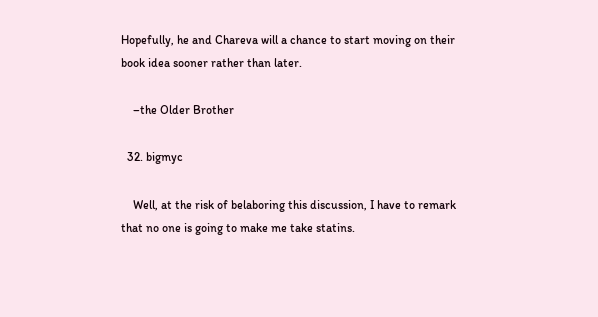Hopefully, he and Chareva will a chance to start moving on their book idea sooner rather than later.

    –the Older Brother

  32. bigmyc

    Well, at the risk of belaboring this discussion, I have to remark that no one is going to make me take statins.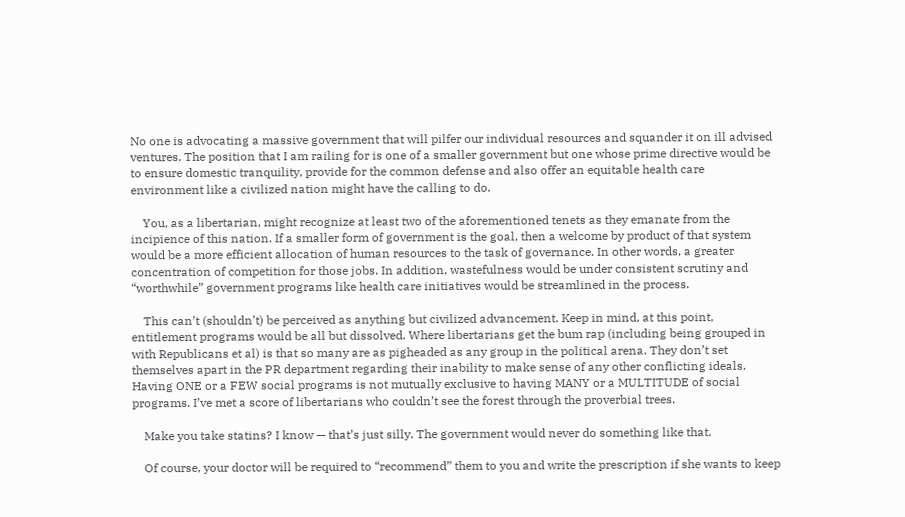No one is advocating a massive government that will pilfer our individual resources and squander it on ill advised ventures. The position that I am railing for is one of a smaller government but one whose prime directive would be to ensure domestic tranquility, provide for the common defense and also offer an equitable health care environment like a civilized nation might have the calling to do.

    You, as a libertarian, might recognize at least two of the aforementioned tenets as they emanate from the incipience of this nation. If a smaller form of government is the goal, then a welcome by product of that system would be a more efficient allocation of human resources to the task of governance. In other words, a greater concentration of competition for those jobs. In addition, wastefulness would be under consistent scrutiny and “worthwhile” government programs like health care initiatives would be streamlined in the process.

    This can’t (shouldn’t) be perceived as anything but civilized advancement. Keep in mind, at this point, entitlement programs would be all but dissolved. Where libertarians get the bum rap (including being grouped in with Republicans et al) is that so many are as pigheaded as any group in the political arena. They don’t set themselves apart in the PR department regarding their inability to make sense of any other conflicting ideals. Having ONE or a FEW social programs is not mutually exclusive to having MANY or a MULTITUDE of social programs. I’ve met a score of libertarians who couldn’t see the forest through the proverbial trees.

    Make you take statins? I know — that’s just silly. The government would never do something like that.

    Of course, your doctor will be required to “recommend” them to you and write the prescription if she wants to keep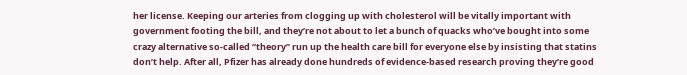her license. Keeping our arteries from clogging up with cholesterol will be vitally important with government footing the bill, and they’re not about to let a bunch of quacks who’ve bought into some crazy alternative so-called “theory” run up the health care bill for everyone else by insisting that statins don’t help. After all, Pfizer has already done hundreds of evidence-based research proving they’re good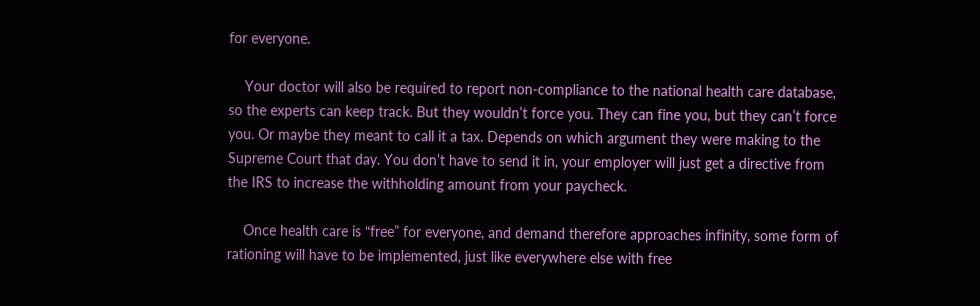for everyone.

    Your doctor will also be required to report non-compliance to the national health care database, so the experts can keep track. But they wouldn’t force you. They can fine you, but they can’t force you. Or maybe they meant to call it a tax. Depends on which argument they were making to the Supreme Court that day. You don’t have to send it in, your employer will just get a directive from the IRS to increase the withholding amount from your paycheck.

    Once health care is “free” for everyone, and demand therefore approaches infinity, some form of rationing will have to be implemented, just like everywhere else with free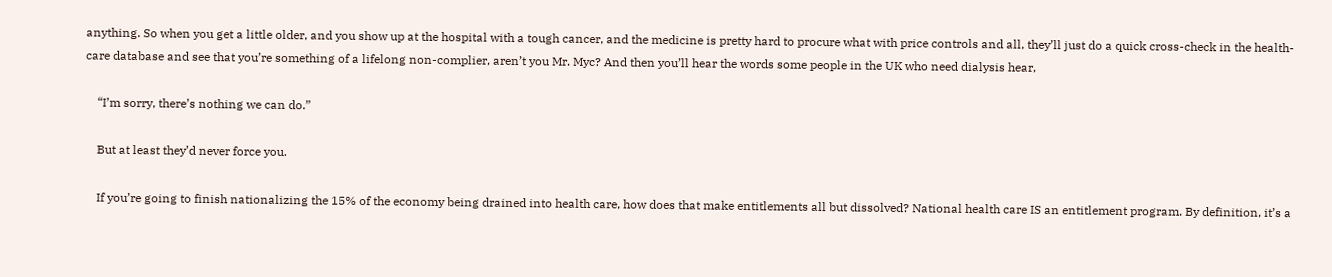anything. So when you get a little older, and you show up at the hospital with a tough cancer, and the medicine is pretty hard to procure what with price controls and all, they’ll just do a quick cross-check in the health-care database and see that you’re something of a lifelong non-complier, aren’t you Mr. Myc? And then you’ll hear the words some people in the UK who need dialysis hear,

    “I’m sorry, there’s nothing we can do.”

    But at least they’d never force you.

    If you’re going to finish nationalizing the 15% of the economy being drained into health care, how does that make entitlements all but dissolved? National health care IS an entitlement program. By definition, it’s a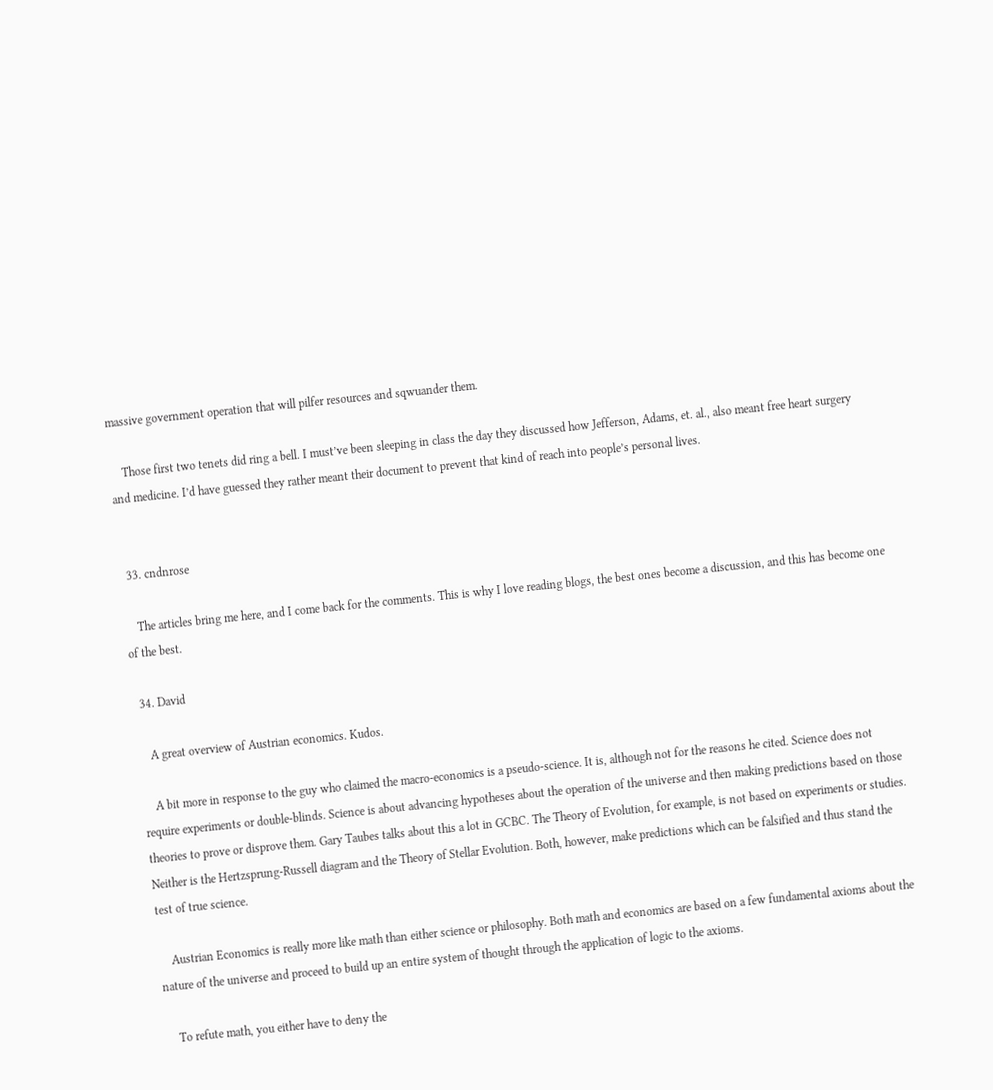massive government operation that will pilfer resources and sqwuander them.

    Those first two tenets did ring a bell. I must’ve been sleeping in class the day they discussed how Jefferson, Adams, et. al., also meant free heart surgery and medicine. I’d have guessed they rather meant their document to prevent that kind of reach into people’s personal lives.


  33. cndnrose

    The articles bring me here, and I come back for the comments. This is why I love reading blogs, the best ones become a discussion, and this has become one of the best.

  34. David

    A great overview of Austrian economics. Kudos.

    A bit more in response to the guy who claimed the macro-economics is a pseudo-science. It is, although not for the reasons he cited. Science does not require experiments or double-blinds. Science is about advancing hypotheses about the operation of the universe and then making predictions based on those theories to prove or disprove them. Gary Taubes talks about this a lot in GCBC. The Theory of Evolution, for example, is not based on experiments or studies. Neither is the Hertzsprung-Russell diagram and the Theory of Stellar Evolution. Both, however, make predictions which can be falsified and thus stand the test of true science.

    Austrian Economics is really more like math than either science or philosophy. Both math and economics are based on a few fundamental axioms about the nature of the universe and proceed to build up an entire system of thought through the application of logic to the axioms.

    To refute math, you either have to deny the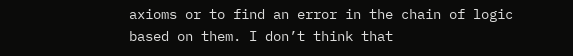axioms or to find an error in the chain of logic based on them. I don’t think that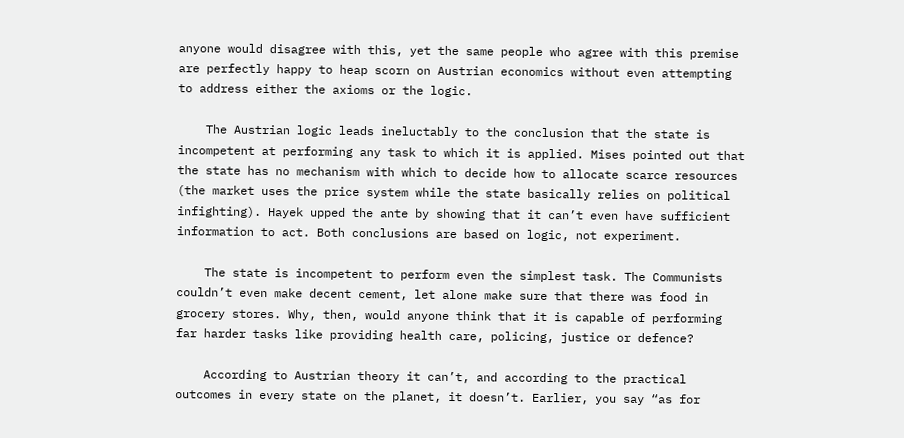anyone would disagree with this, yet the same people who agree with this premise are perfectly happy to heap scorn on Austrian economics without even attempting to address either the axioms or the logic.

    The Austrian logic leads ineluctably to the conclusion that the state is incompetent at performing any task to which it is applied. Mises pointed out that the state has no mechanism with which to decide how to allocate scarce resources (the market uses the price system while the state basically relies on political infighting). Hayek upped the ante by showing that it can’t even have sufficient information to act. Both conclusions are based on logic, not experiment.

    The state is incompetent to perform even the simplest task. The Communists couldn’t even make decent cement, let alone make sure that there was food in grocery stores. Why, then, would anyone think that it is capable of performing far harder tasks like providing health care, policing, justice or defence?

    According to Austrian theory it can’t, and according to the practical outcomes in every state on the planet, it doesn’t. Earlier, you say “as for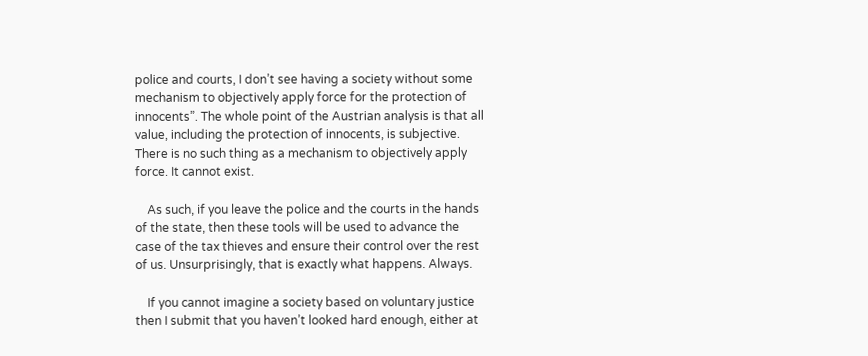police and courts, I don’t see having a society without some mechanism to objectively apply force for the protection of innocents”. The whole point of the Austrian analysis is that all value, including the protection of innocents, is subjective. There is no such thing as a mechanism to objectively apply force. It cannot exist.

    As such, if you leave the police and the courts in the hands of the state, then these tools will be used to advance the case of the tax thieves and ensure their control over the rest of us. Unsurprisingly, that is exactly what happens. Always.

    If you cannot imagine a society based on voluntary justice then I submit that you haven’t looked hard enough, either at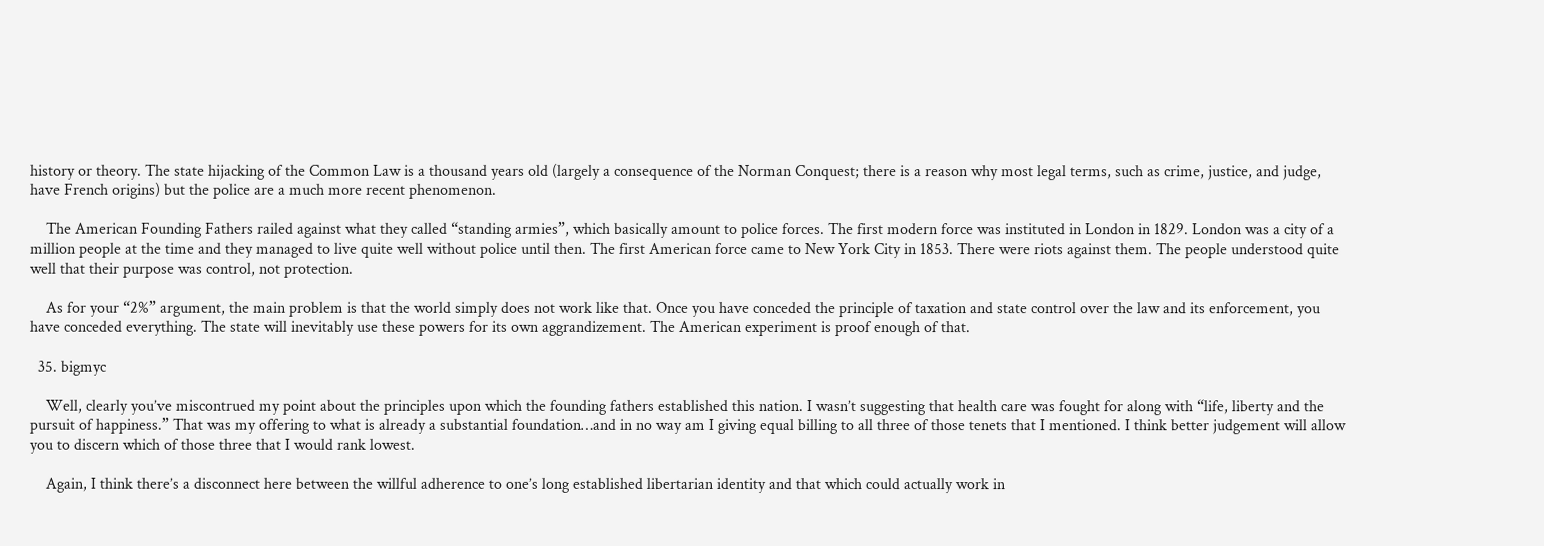history or theory. The state hijacking of the Common Law is a thousand years old (largely a consequence of the Norman Conquest; there is a reason why most legal terms, such as crime, justice, and judge, have French origins) but the police are a much more recent phenomenon.

    The American Founding Fathers railed against what they called “standing armies”, which basically amount to police forces. The first modern force was instituted in London in 1829. London was a city of a million people at the time and they managed to live quite well without police until then. The first American force came to New York City in 1853. There were riots against them. The people understood quite well that their purpose was control, not protection.

    As for your “2%” argument, the main problem is that the world simply does not work like that. Once you have conceded the principle of taxation and state control over the law and its enforcement, you have conceded everything. The state will inevitably use these powers for its own aggrandizement. The American experiment is proof enough of that.

  35. bigmyc

    Well, clearly you’ve miscontrued my point about the principles upon which the founding fathers established this nation. I wasn’t suggesting that health care was fought for along with “life, liberty and the pursuit of happiness.” That was my offering to what is already a substantial foundation…and in no way am I giving equal billing to all three of those tenets that I mentioned. I think better judgement will allow you to discern which of those three that I would rank lowest.

    Again, I think there’s a disconnect here between the willful adherence to one’s long established libertarian identity and that which could actually work in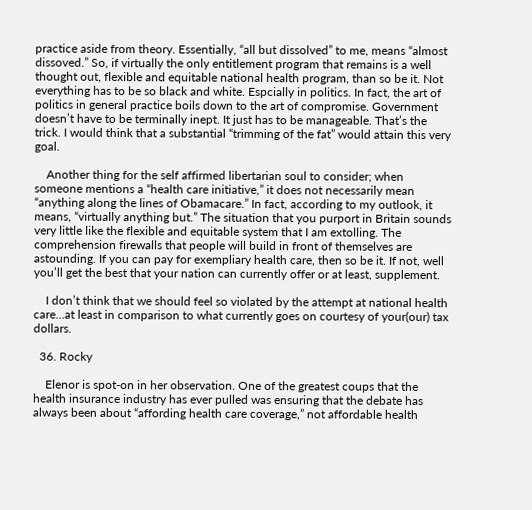practice aside from theory. Essentially, “all but dissolved” to me, means “almost dissoved.” So, if virtually the only entitlement program that remains is a well thought out, flexible and equitable national health program, than so be it. Not everything has to be so black and white. Espcially in politics. In fact, the art of politics in general practice boils down to the art of compromise. Government doesn’t have to be terminally inept. It just has to be manageable. That’s the trick. I would think that a substantial “trimming of the fat” would attain this very goal.

    Another thing for the self affirmed libertarian soul to consider; when someone mentions a “health care initiative,” it does not necessarily mean “anything along the lines of Obamacare.” In fact, according to my outlook, it means, “virtually anything but.” The situation that you purport in Britain sounds very little like the flexible and equitable system that I am extolling. The comprehension firewalls that people will build in front of themselves are astounding. If you can pay for exempliary health care, then so be it. If not, well you’ll get the best that your nation can currently offer or at least, supplement.

    I don’t think that we should feel so violated by the attempt at national health care…at least in comparison to what currently goes on courtesy of your(our) tax dollars.

  36. Rocky

    Elenor is spot-on in her observation. One of the greatest coups that the health insurance industry has ever pulled was ensuring that the debate has always been about “affording health care coverage,” not affordable health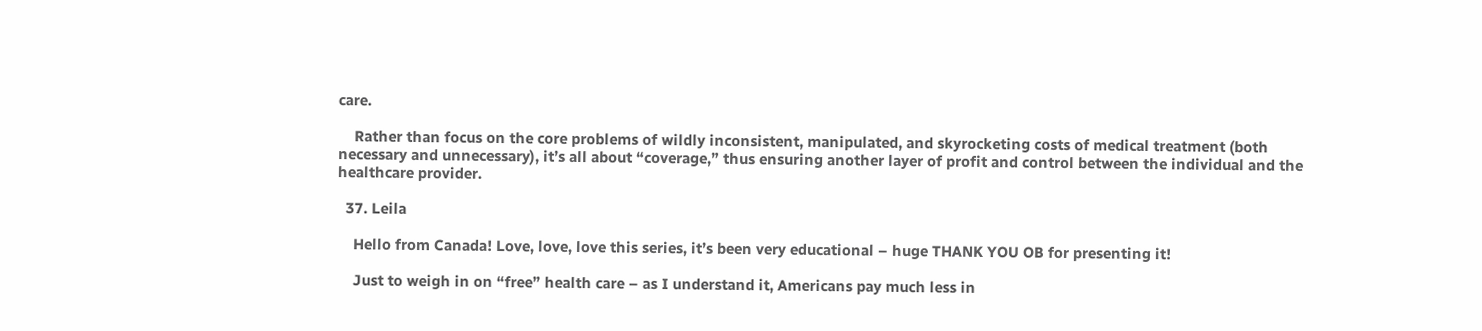care.

    Rather than focus on the core problems of wildly inconsistent, manipulated, and skyrocketing costs of medical treatment (both necessary and unnecessary), it’s all about “coverage,” thus ensuring another layer of profit and control between the individual and the healthcare provider.

  37. Leila

    Hello from Canada! Love, love, love this series, it’s been very educational – huge THANK YOU OB for presenting it!

    Just to weigh in on “free” health care – as I understand it, Americans pay much less in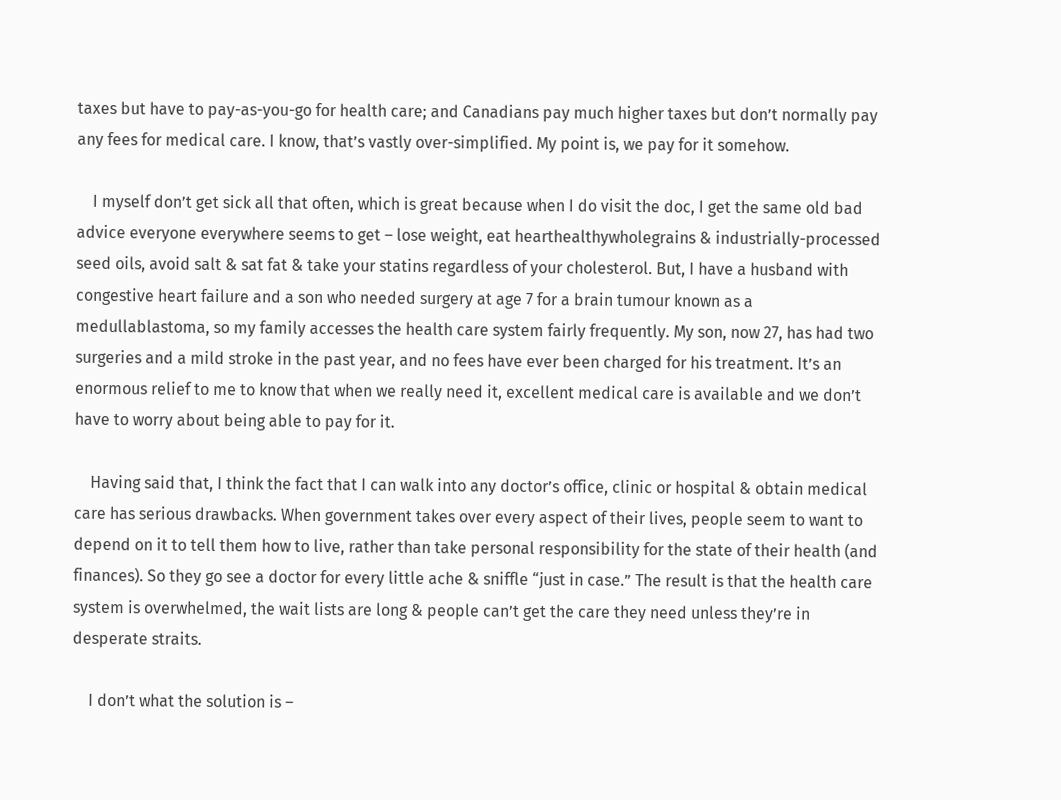taxes but have to pay-as-you-go for health care; and Canadians pay much higher taxes but don’t normally pay any fees for medical care. I know, that’s vastly over-simplified. My point is, we pay for it somehow.

    I myself don’t get sick all that often, which is great because when I do visit the doc, I get the same old bad advice everyone everywhere seems to get – lose weight, eat hearthealthywholegrains & industrially-processed seed oils, avoid salt & sat fat & take your statins regardless of your cholesterol. But, I have a husband with congestive heart failure and a son who needed surgery at age 7 for a brain tumour known as a medullablastoma, so my family accesses the health care system fairly frequently. My son, now 27, has had two surgeries and a mild stroke in the past year, and no fees have ever been charged for his treatment. It’s an enormous relief to me to know that when we really need it, excellent medical care is available and we don’t have to worry about being able to pay for it.

    Having said that, I think the fact that I can walk into any doctor’s office, clinic or hospital & obtain medical care has serious drawbacks. When government takes over every aspect of their lives, people seem to want to depend on it to tell them how to live, rather than take personal responsibility for the state of their health (and finances). So they go see a doctor for every little ache & sniffle “just in case.” The result is that the health care system is overwhelmed, the wait lists are long & people can’t get the care they need unless they’re in desperate straits.

    I don’t what the solution is –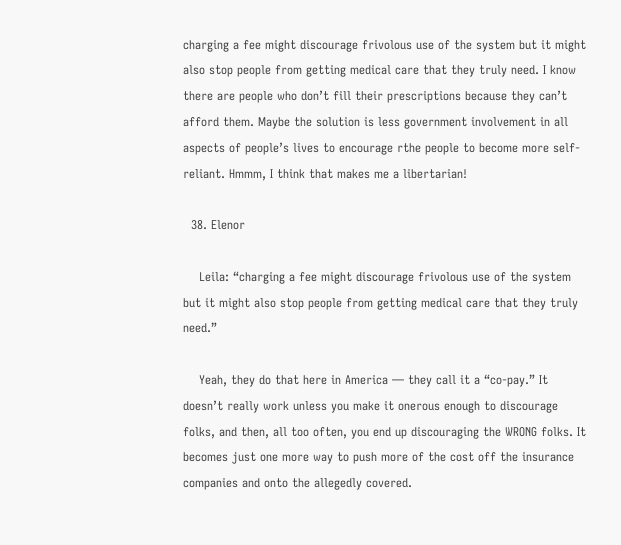charging a fee might discourage frivolous use of the system but it might also stop people from getting medical care that they truly need. I know there are people who don’t fill their prescriptions because they can’t afford them. Maybe the solution is less government involvement in all aspects of people’s lives to encourage rthe people to become more self-reliant. Hmmm, I think that makes me a libertarian!

  38. Elenor

    Leila: “charging a fee might discourage frivolous use of the system but it might also stop people from getting medical care that they truly need.”

    Yeah, they do that here in America — they call it a “co-pay.” It doesn’t really work unless you make it onerous enough to discourage folks, and then, all too often, you end up discouraging the WRONG folks. It becomes just one more way to push more of the cost off the insurance companies and onto the allegedly covered.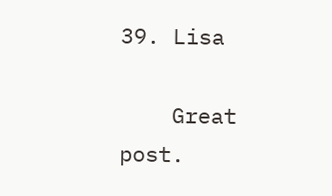39. Lisa

    Great post.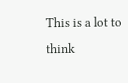This is a lot to think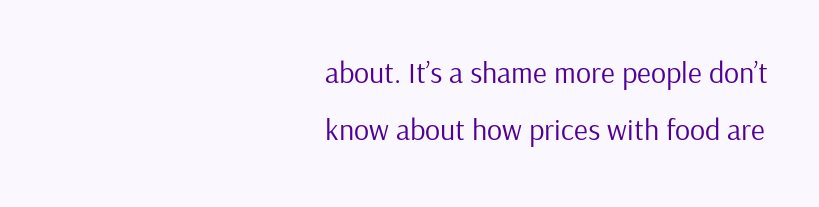about. It’s a shame more people don’t know about how prices with food are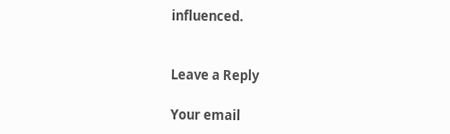influenced.


Leave a Reply

Your email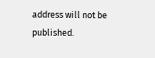address will not be published.